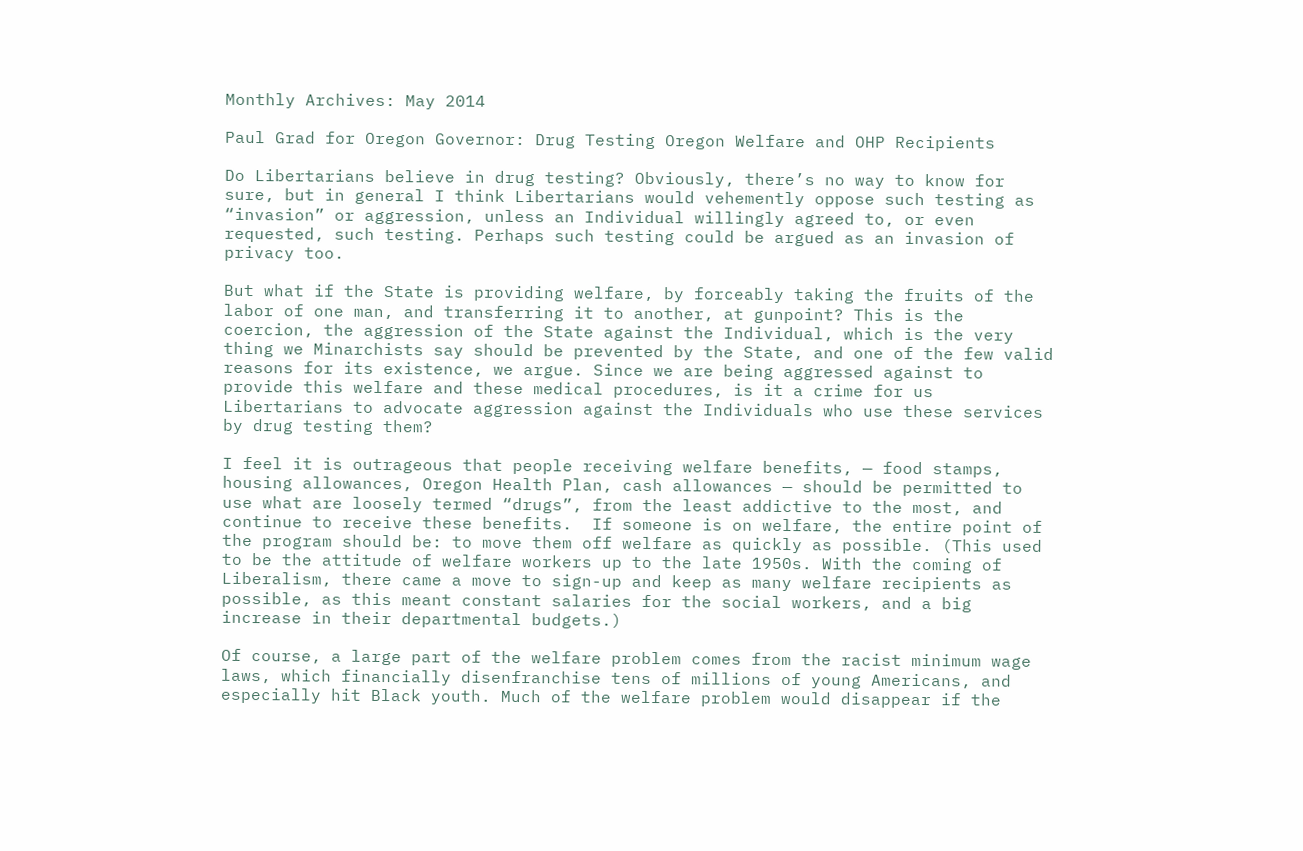Monthly Archives: May 2014

Paul Grad for Oregon Governor: Drug Testing Oregon Welfare and OHP Recipients

Do Libertarians believe in drug testing? Obviously, there’s no way to know for sure, but in general I think Libertarians would vehemently oppose such testing as “invasion” or aggression, unless an Individual willingly agreed to, or even requested, such testing. Perhaps such testing could be argued as an invasion of privacy too.

But what if the State is providing welfare, by forceably taking the fruits of the labor of one man, and transferring it to another, at gunpoint? This is the coercion, the aggression of the State against the Individual, which is the very thing we Minarchists say should be prevented by the State, and one of the few valid reasons for its existence, we argue. Since we are being aggressed against to provide this welfare and these medical procedures, is it a crime for us Libertarians to advocate aggression against the Individuals who use these services by drug testing them?

I feel it is outrageous that people receiving welfare benefits, — food stamps, housing allowances, Oregon Health Plan, cash allowances — should be permitted to use what are loosely termed “drugs”, from the least addictive to the most, and continue to receive these benefits.  If someone is on welfare, the entire point of the program should be: to move them off welfare as quickly as possible. (This used to be the attitude of welfare workers up to the late 1950s. With the coming of Liberalism, there came a move to sign-up and keep as many welfare recipients as possible, as this meant constant salaries for the social workers, and a big increase in their departmental budgets.)

Of course, a large part of the welfare problem comes from the racist minimum wage laws, which financially disenfranchise tens of millions of young Americans, and especially hit Black youth. Much of the welfare problem would disappear if the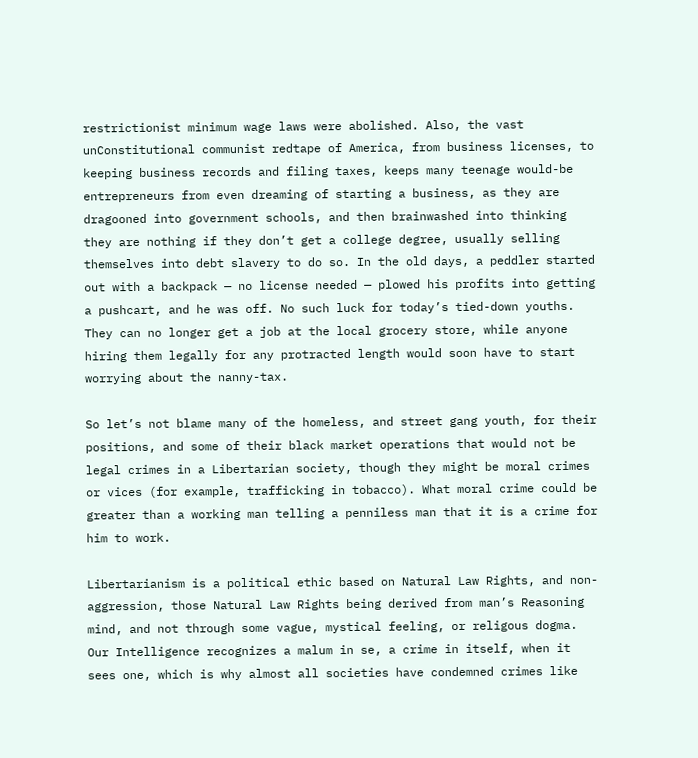restrictionist minimum wage laws were abolished. Also, the vast unConstitutional communist redtape of America, from business licenses, to keeping business records and filing taxes, keeps many teenage would-be entrepreneurs from even dreaming of starting a business, as they are dragooned into government schools, and then brainwashed into thinking they are nothing if they don’t get a college degree, usually selling themselves into debt slavery to do so. In the old days, a peddler started out with a backpack — no license needed — plowed his profits into getting a pushcart, and he was off. No such luck for today’s tied-down youths. They can no longer get a job at the local grocery store, while anyone hiring them legally for any protracted length would soon have to start worrying about the nanny-tax.

So let’s not blame many of the homeless, and street gang youth, for their positions, and some of their black market operations that would not be legal crimes in a Libertarian society, though they might be moral crimes or vices (for example, trafficking in tobacco). What moral crime could be greater than a working man telling a penniless man that it is a crime for him to work.

Libertarianism is a political ethic based on Natural Law Rights, and non-aggression, those Natural Law Rights being derived from man’s Reasoning mind, and not through some vague, mystical feeling, or religous dogma. Our Intelligence recognizes a malum in se, a crime in itself, when it sees one, which is why almost all societies have condemned crimes like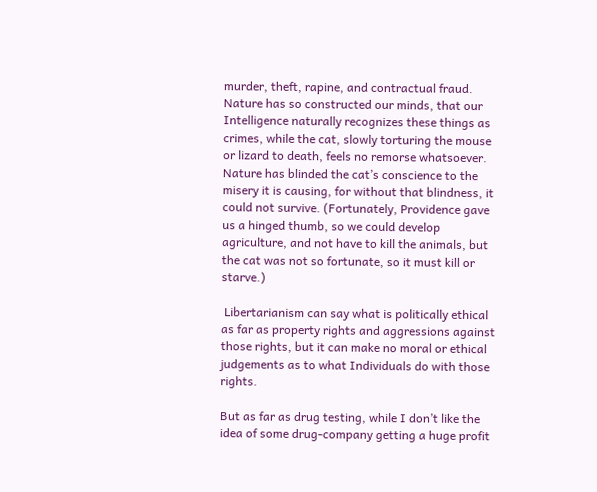murder, theft, rapine, and contractual fraud. Nature has so constructed our minds, that our Intelligence naturally recognizes these things as crimes, while the cat, slowly torturing the mouse or lizard to death, feels no remorse whatsoever. Nature has blinded the cat’s conscience to the misery it is causing, for without that blindness, it could not survive. (Fortunately, Providence gave us a hinged thumb, so we could develop agriculture, and not have to kill the animals, but the cat was not so fortunate, so it must kill or starve.)

 Libertarianism can say what is politically ethical as far as property rights and aggressions against those rights, but it can make no moral or ethical judgements as to what Individuals do with those rights.

But as far as drug testing, while I don’t like the idea of some drug-company getting a huge profit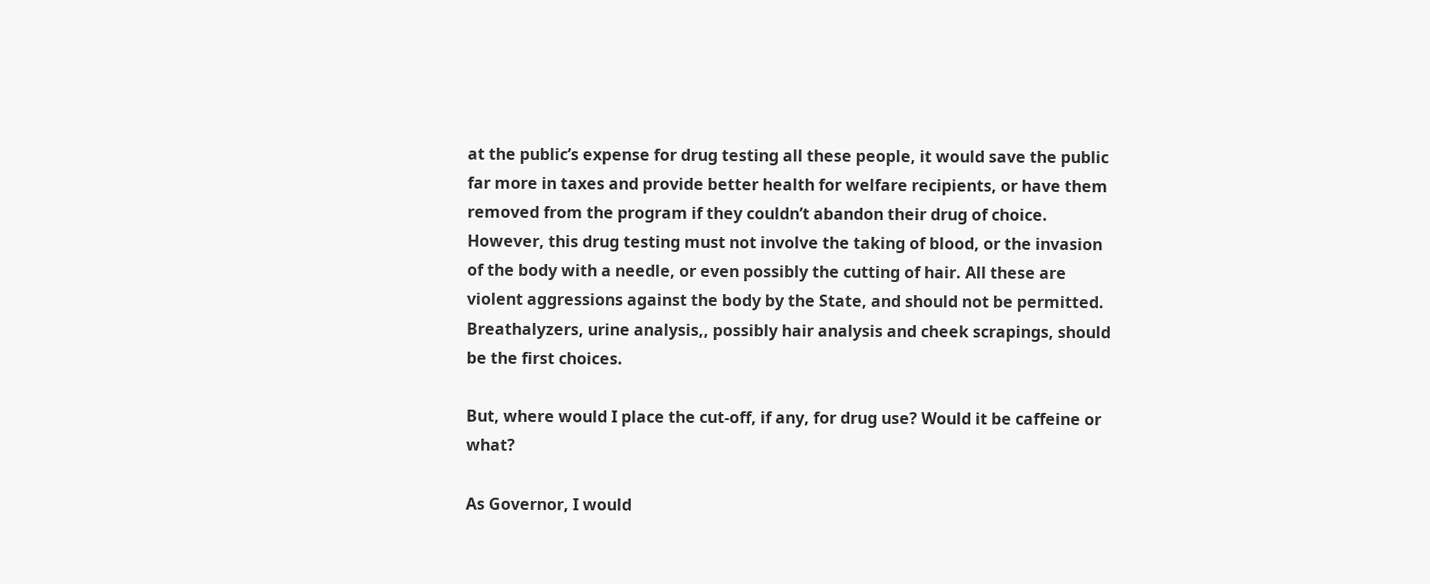at the public’s expense for drug testing all these people, it would save the public far more in taxes and provide better health for welfare recipients, or have them removed from the program if they couldn’t abandon their drug of choice. However, this drug testing must not involve the taking of blood, or the invasion of the body with a needle, or even possibly the cutting of hair. All these are violent aggressions against the body by the State, and should not be permitted. Breathalyzers, urine analysis,, possibly hair analysis and cheek scrapings, should be the first choices.

But, where would I place the cut-off, if any, for drug use? Would it be caffeine or what?

As Governor, I would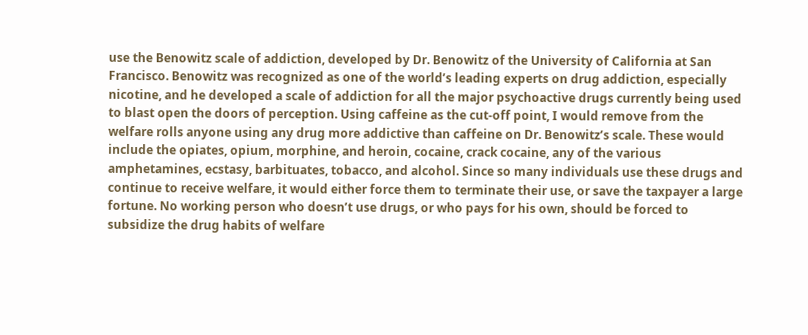use the Benowitz scale of addiction, developed by Dr. Benowitz of the University of California at San Francisco. Benowitz was recognized as one of the world’s leading experts on drug addiction, especially nicotine, and he developed a scale of addiction for all the major psychoactive drugs currently being used to blast open the doors of perception. Using caffeine as the cut-off point, I would remove from the welfare rolls anyone using any drug more addictive than caffeine on Dr. Benowitz’s scale. These would include the opiates, opium, morphine, and heroin, cocaine, crack cocaine, any of the various amphetamines, ecstasy, barbituates, tobacco, and alcohol. Since so many individuals use these drugs and continue to receive welfare, it would either force them to terminate their use, or save the taxpayer a large fortune. No working person who doesn’t use drugs, or who pays for his own, should be forced to subsidize the drug habits of welfare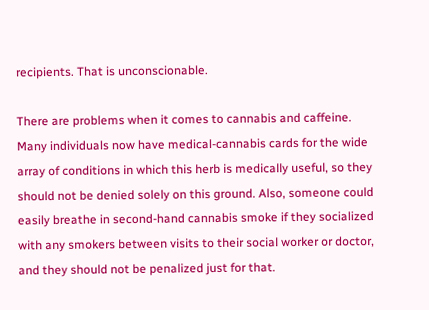recipients. That is unconscionable.

There are problems when it comes to cannabis and caffeine. Many individuals now have medical-cannabis cards for the wide array of conditions in which this herb is medically useful, so they should not be denied solely on this ground. Also, someone could easily breathe in second-hand cannabis smoke if they socialized with any smokers between visits to their social worker or doctor, and they should not be penalized just for that.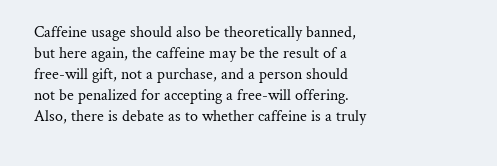Caffeine usage should also be theoretically banned, but here again, the caffeine may be the result of a free-will gift, not a purchase, and a person should not be penalized for accepting a free-will offering. Also, there is debate as to whether caffeine is a truly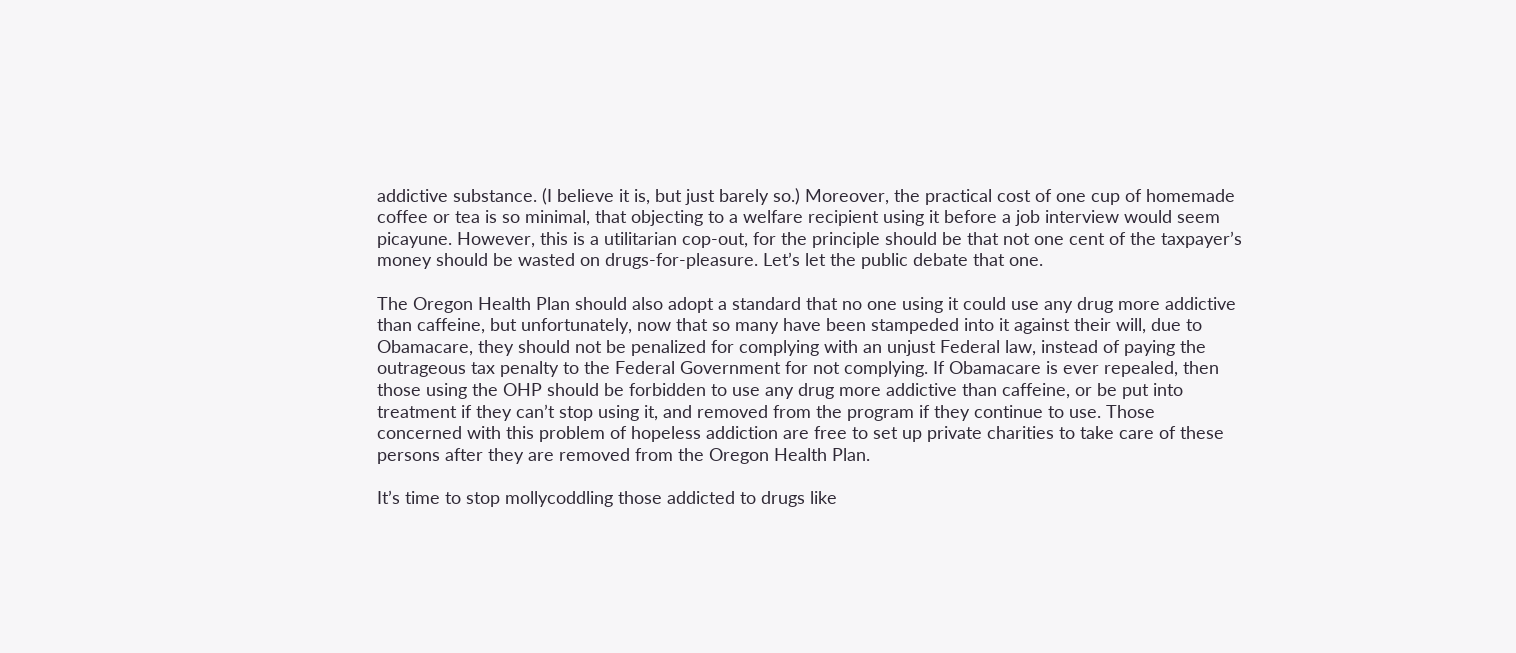addictive substance. (I believe it is, but just barely so.) Moreover, the practical cost of one cup of homemade coffee or tea is so minimal, that objecting to a welfare recipient using it before a job interview would seem picayune. However, this is a utilitarian cop-out, for the principle should be that not one cent of the taxpayer’s money should be wasted on drugs-for-pleasure. Let’s let the public debate that one.

The Oregon Health Plan should also adopt a standard that no one using it could use any drug more addictive than caffeine, but unfortunately, now that so many have been stampeded into it against their will, due to Obamacare, they should not be penalized for complying with an unjust Federal law, instead of paying the outrageous tax penalty to the Federal Government for not complying. If Obamacare is ever repealed, then those using the OHP should be forbidden to use any drug more addictive than caffeine, or be put into treatment if they can’t stop using it, and removed from the program if they continue to use. Those concerned with this problem of hopeless addiction are free to set up private charities to take care of these persons after they are removed from the Oregon Health Plan.

It’s time to stop mollycoddling those addicted to drugs like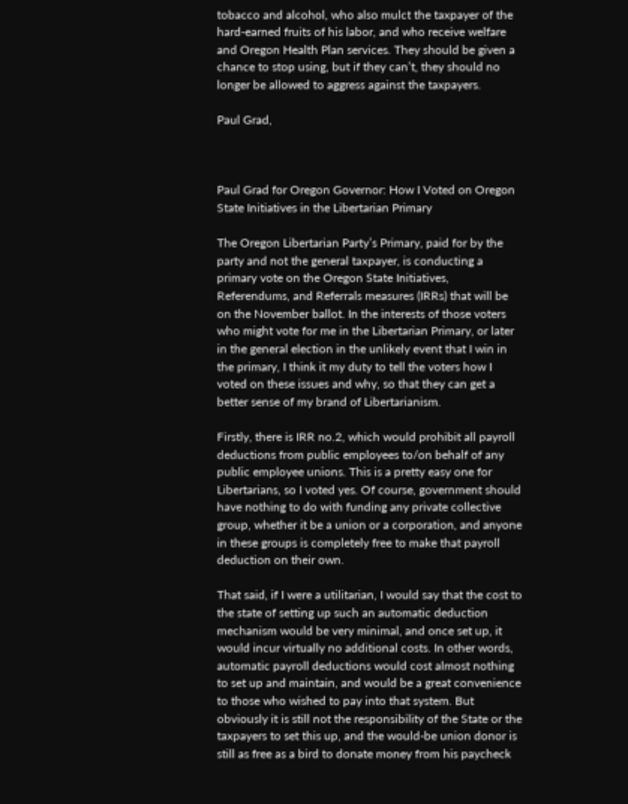tobacco and alcohol, who also mulct the taxpayer of the hard-earned fruits of his labor, and who receive welfare and Oregon Health Plan services. They should be given a chance to stop using, but if they can’t, they should no longer be allowed to aggress against the taxpayers.

Paul Grad,



Paul Grad for Oregon Governor: How I Voted on Oregon State Initiatives in the Libertarian Primary

The Oregon Libertarian Party’s Primary, paid for by the party and not the general taxpayer, is conducting a primary vote on the Oregon State Initiatives, Referendums, and Referrals measures (IRRs) that will be on the November ballot. In the interests of those voters who might vote for me in the Libertarian Primary, or later in the general election in the unlikely event that I win in the primary, I think it my duty to tell the voters how I voted on these issues and why, so that they can get a better sense of my brand of Libertarianism.

Firstly, there is IRR no.2, which would prohibit all payroll deductions from public employees to/on behalf of any public employee unions. This is a pretty easy one for Libertarians, so I voted yes. Of course, government should have nothing to do with funding any private collective group, whether it be a union or a corporation, and anyone in these groups is completely free to make that payroll deduction on their own.

That said, if I were a utilitarian, I would say that the cost to the state of setting up such an automatic deduction mechanism would be very minimal, and once set up, it would incur virtually no additional costs. In other words, automatic payroll deductions would cost almost nothing to set up and maintain, and would be a great convenience to those who wished to pay into that system. But obviously it is still not the responsibility of the State or the taxpayers to set this up, and the would-be union donor is still as free as a bird to donate money from his paycheck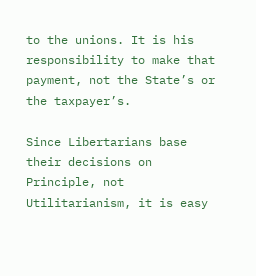to the unions. It is his responsibility to make that payment, not the State’s or the taxpayer’s.

Since Libertarians base their decisions on Principle, not Utilitarianism, it is easy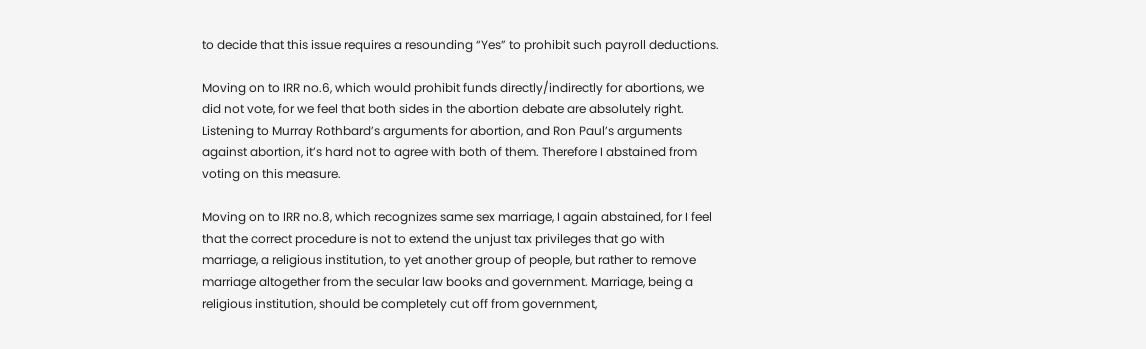to decide that this issue requires a resounding “Yes” to prohibit such payroll deductions.

Moving on to IRR no.6, which would prohibit funds directly/indirectly for abortions, we did not vote, for we feel that both sides in the abortion debate are absolutely right. Listening to Murray Rothbard’s arguments for abortion, and Ron Paul’s arguments against abortion, it’s hard not to agree with both of them. Therefore I abstained from voting on this measure.

Moving on to IRR no.8, which recognizes same sex marriage, I again abstained, for I feel that the correct procedure is not to extend the unjust tax privileges that go with marriage, a religious institution, to yet another group of people, but rather to remove marriage altogether from the secular law books and government. Marriage, being a religious institution, should be completely cut off from government,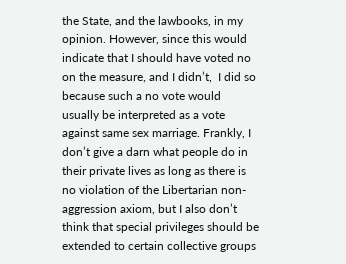the State, and the lawbooks, in my opinion. However, since this would indicate that I should have voted no on the measure, and I didn’t,  I did so because such a no vote would usually be interpreted as a vote against same sex marriage. Frankly, I don’t give a darn what people do in their private lives as long as there is no violation of the Libertarian non-aggression axiom, but I also don’t think that special privileges should be extended to certain collective groups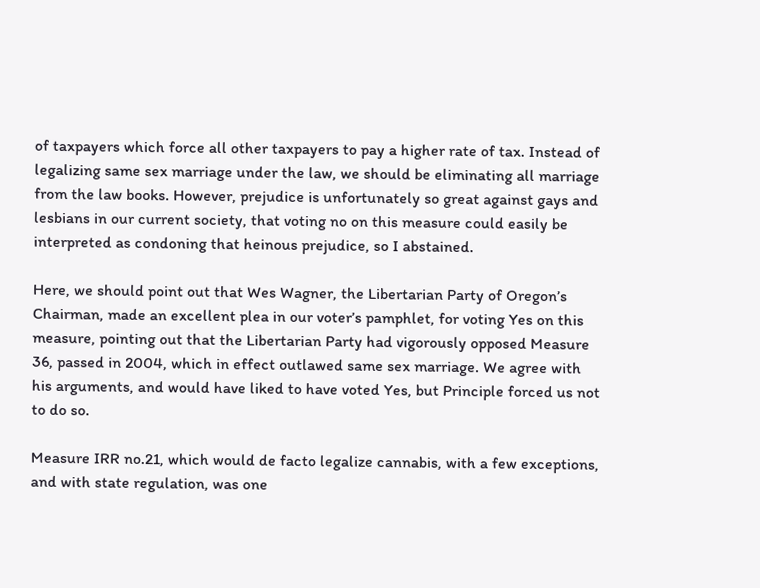of taxpayers which force all other taxpayers to pay a higher rate of tax. Instead of legalizing same sex marriage under the law, we should be eliminating all marriage from the law books. However, prejudice is unfortunately so great against gays and lesbians in our current society, that voting no on this measure could easily be interpreted as condoning that heinous prejudice, so I abstained.

Here, we should point out that Wes Wagner, the Libertarian Party of Oregon’s Chairman, made an excellent plea in our voter’s pamphlet, for voting Yes on this measure, pointing out that the Libertarian Party had vigorously opposed Measure 36, passed in 2004, which in effect outlawed same sex marriage. We agree with his arguments, and would have liked to have voted Yes, but Principle forced us not to do so.

Measure IRR no.21, which would de facto legalize cannabis, with a few exceptions, and with state regulation, was one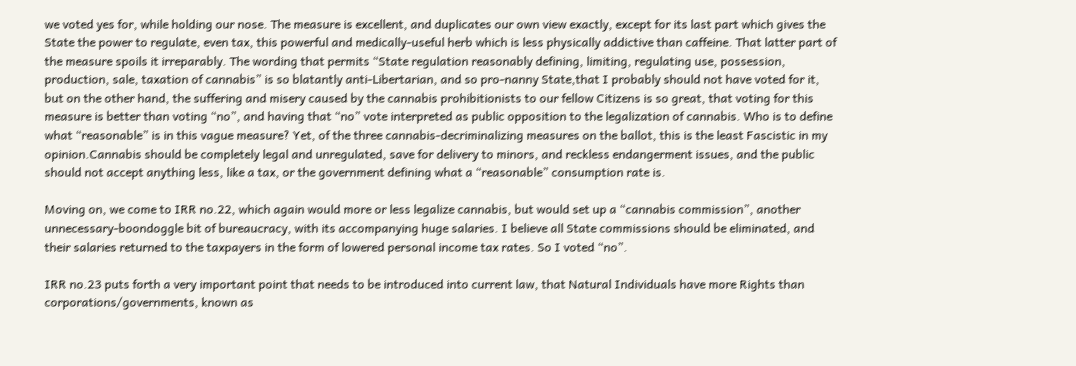we voted yes for, while holding our nose. The measure is excellent, and duplicates our own view exactly, except for its last part which gives the State the power to regulate, even tax, this powerful and medically-useful herb which is less physically addictive than caffeine. That latter part of the measure spoils it irreparably. The wording that permits “State regulation reasonably defining, limiting, regulating use, possession, production, sale, taxation of cannabis” is so blatantly anti-Libertarian, and so pro-nanny State,that I probably should not have voted for it, but on the other hand, the suffering and misery caused by the cannabis prohibitionists to our fellow Citizens is so great, that voting for this measure is better than voting “no”, and having that “no” vote interpreted as public opposition to the legalization of cannabis. Who is to define what “reasonable” is in this vague measure? Yet, of the three cannabis-decriminalizing measures on the ballot, this is the least Fascistic in my opinion.Cannabis should be completely legal and unregulated, save for delivery to minors, and reckless endangerment issues, and the public should not accept anything less, like a tax, or the government defining what a “reasonable” consumption rate is.

Moving on, we come to IRR no.22, which again would more or less legalize cannabis, but would set up a “cannabis commission”, another unnecessary-boondoggle bit of bureaucracy, with its accompanying huge salaries. I believe all State commissions should be eliminated, and their salaries returned to the taxpayers in the form of lowered personal income tax rates. So I voted “no”.

IRR no.23 puts forth a very important point that needs to be introduced into current law, that Natural Individuals have more Rights than corporations/governments, known as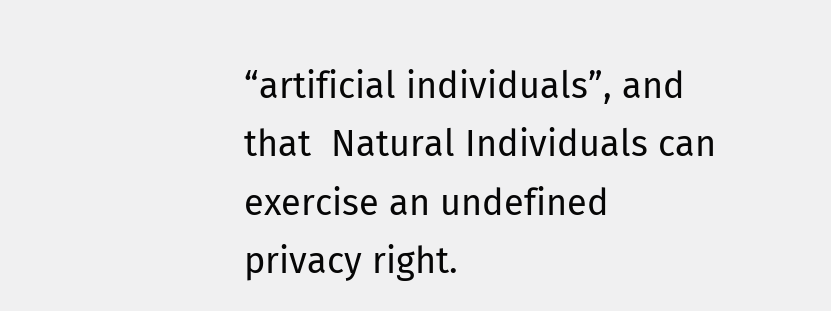“artificial individuals”, and that  Natural Individuals can exercise an undefined privacy right.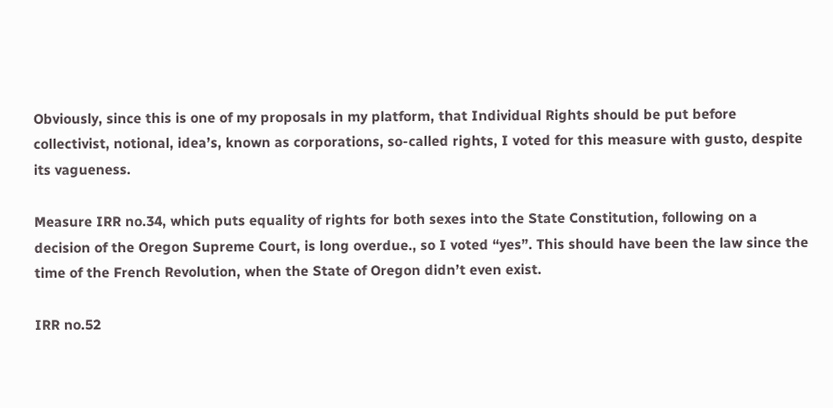Obviously, since this is one of my proposals in my platform, that Individual Rights should be put before collectivist, notional, idea’s, known as corporations, so-called rights, I voted for this measure with gusto, despite its vagueness.

Measure IRR no.34, which puts equality of rights for both sexes into the State Constitution, following on a  decision of the Oregon Supreme Court, is long overdue., so I voted “yes”. This should have been the law since the time of the French Revolution, when the State of Oregon didn’t even exist.

IRR no.52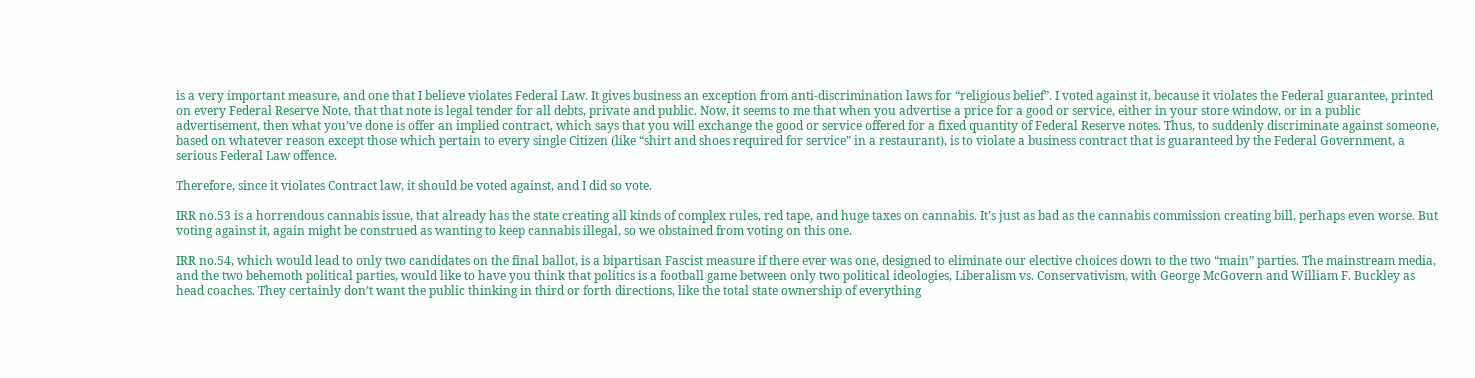is a very important measure, and one that I believe violates Federal Law. It gives business an exception from anti-discrimination laws for “religious belief”. I voted against it, because it violates the Federal guarantee, printed on every Federal Reserve Note, that that note is legal tender for all debts, private and public. Now, it seems to me that when you advertise a price for a good or service, either in your store window, or in a public advertisement, then what you’ve done is offer an implied contract, which says that you will exchange the good or service offered for a fixed quantity of Federal Reserve notes. Thus, to suddenly discriminate against someone, based on whatever reason except those which pertain to every single Citizen (like “shirt and shoes required for service” in a restaurant), is to violate a business contract that is guaranteed by the Federal Government, a serious Federal Law offence.

Therefore, since it violates Contract law, it should be voted against, and I did so vote.

IRR no.53 is a horrendous cannabis issue, that already has the state creating all kinds of complex rules, red tape, and huge taxes on cannabis. It’s just as bad as the cannabis commission creating bill, perhaps even worse. But voting against it, again might be construed as wanting to keep cannabis illegal, so we obstained from voting on this one.

IRR no.54, which would lead to only two candidates on the final ballot, is a bipartisan Fascist measure if there ever was one, designed to eliminate our elective choices down to the two “main” parties. The mainstream media, and the two behemoth political parties, would like to have you think that politics is a football game between only two political ideologies, Liberalism vs. Conservativism, with George McGovern and William F. Buckley as head coaches. They certainly don’t want the public thinking in third or forth directions, like the total state ownership of everything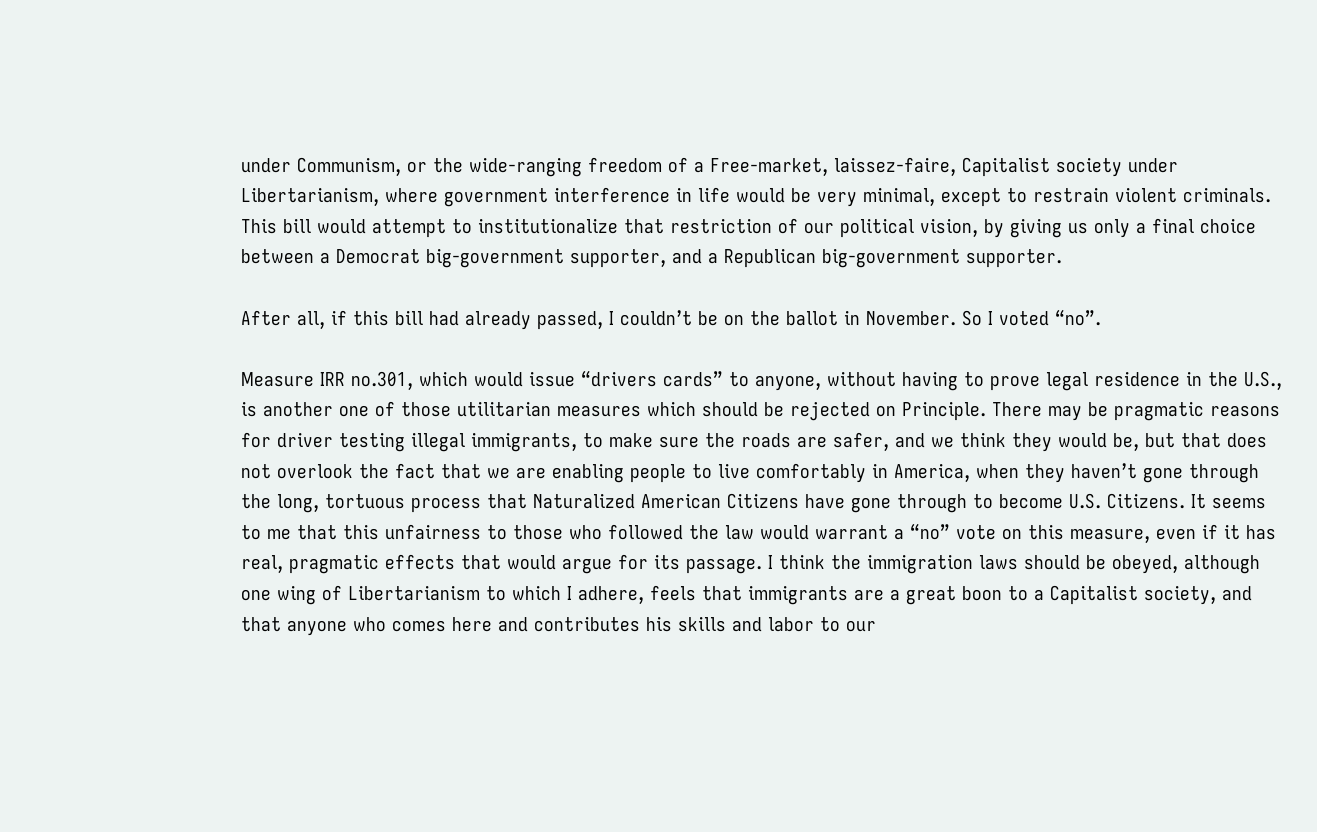under Communism, or the wide-ranging freedom of a Free-market, laissez-faire, Capitalist society under Libertarianism, where government interference in life would be very minimal, except to restrain violent criminals. This bill would attempt to institutionalize that restriction of our political vision, by giving us only a final choice between a Democrat big-government supporter, and a Republican big-government supporter.

After all, if this bill had already passed, I couldn’t be on the ballot in November. So I voted “no”.

Measure IRR no.301, which would issue “drivers cards” to anyone, without having to prove legal residence in the U.S., is another one of those utilitarian measures which should be rejected on Principle. There may be pragmatic reasons for driver testing illegal immigrants, to make sure the roads are safer, and we think they would be, but that does not overlook the fact that we are enabling people to live comfortably in America, when they haven’t gone through the long, tortuous process that Naturalized American Citizens have gone through to become U.S. Citizens. It seems to me that this unfairness to those who followed the law would warrant a “no” vote on this measure, even if it has real, pragmatic effects that would argue for its passage. I think the immigration laws should be obeyed, although one wing of Libertarianism to which I adhere, feels that immigrants are a great boon to a Capitalist society, and that anyone who comes here and contributes his skills and labor to our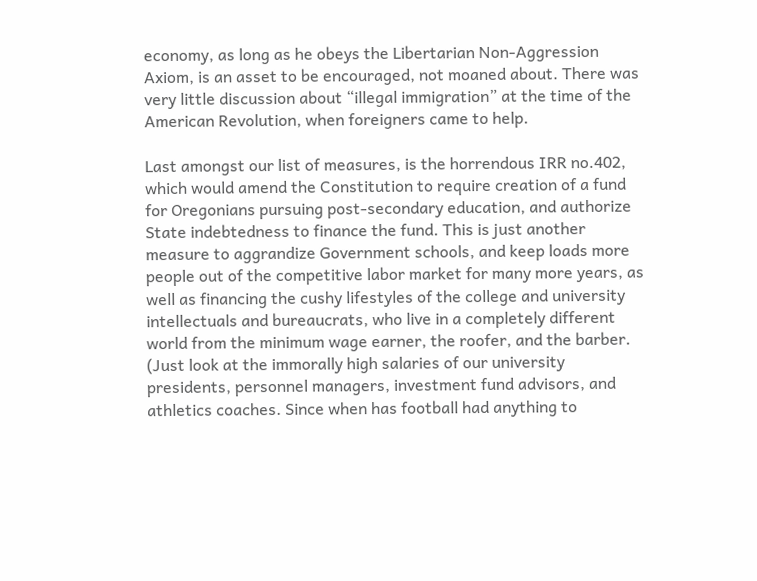economy, as long as he obeys the Libertarian Non-Aggression Axiom, is an asset to be encouraged, not moaned about. There was very little discussion about “illegal immigration” at the time of the American Revolution, when foreigners came to help.

Last amongst our list of measures, is the horrendous IRR no.402, which would amend the Constitution to require creation of a fund for Oregonians pursuing post-secondary education, and authorize State indebtedness to finance the fund. This is just another measure to aggrandize Government schools, and keep loads more people out of the competitive labor market for many more years, as well as financing the cushy lifestyles of the college and university intellectuals and bureaucrats, who live in a completely different world from the minimum wage earner, the roofer, and the barber. (Just look at the immorally high salaries of our university presidents, personnel managers, investment fund advisors, and athletics coaches. Since when has football had anything to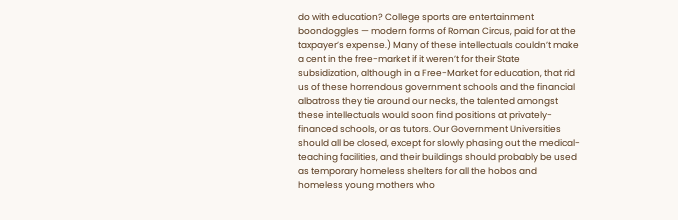do with education? College sports are entertainment boondoggles — modern forms of Roman Circus, paid for at the taxpayer’s expense.) Many of these intellectuals couldn’t make a cent in the free-market if it weren’t for their State subsidization, although in a Free-Market for education, that rid us of these horrendous government schools and the financial albatross they tie around our necks, the talented amongst these intellectuals would soon find positions at privately-financed schools, or as tutors. Our Government Universities should all be closed, except for slowly phasing out the medical-teaching facilities, and their buildings should probably be used as temporary homeless shelters for all the hobos and homeless young mothers who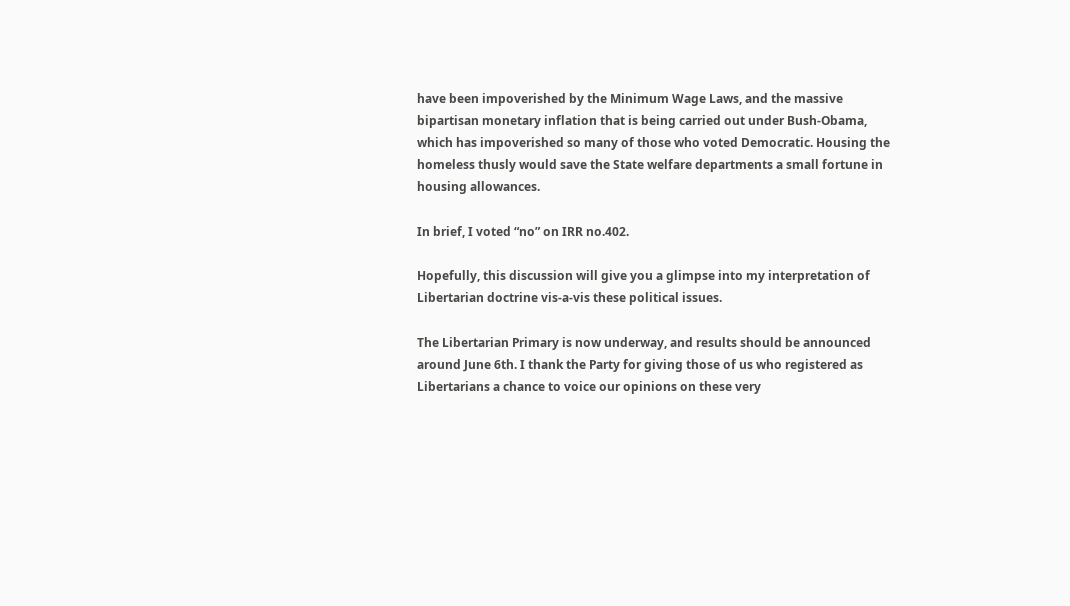have been impoverished by the Minimum Wage Laws, and the massive bipartisan monetary inflation that is being carried out under Bush-Obama, which has impoverished so many of those who voted Democratic. Housing the homeless thusly would save the State welfare departments a small fortune in housing allowances.

In brief, I voted “no” on IRR no.402.

Hopefully, this discussion will give you a glimpse into my interpretation of Libertarian doctrine vis-a-vis these political issues.

The Libertarian Primary is now underway, and results should be announced around June 6th. I thank the Party for giving those of us who registered as Libertarians a chance to voice our opinions on these very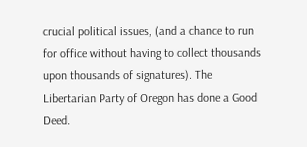crucial political issues, (and a chance to run for office without having to collect thousands upon thousands of signatures). The Libertarian Party of Oregon has done a Good Deed.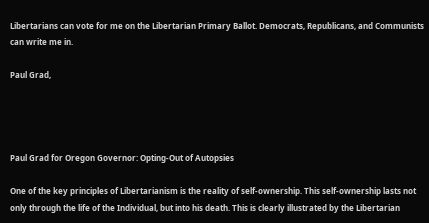Libertarians can vote for me on the Libertarian Primary Ballot. Democrats, Republicans, and Communists can write me in.

Paul Grad,




Paul Grad for Oregon Governor: Opting-Out of Autopsies

One of the key principles of Libertarianism is the reality of self-ownership. This self-ownership lasts not only through the life of the Individual, but into his death. This is clearly illustrated by the Libertarian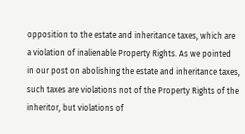opposition to the estate and inheritance taxes, which are a violation of inalienable Property Rights. As we pointed  in our post on abolishing the estate and inheritance taxes, such taxes are violations not of the Property Rights of the inheritor, but violations of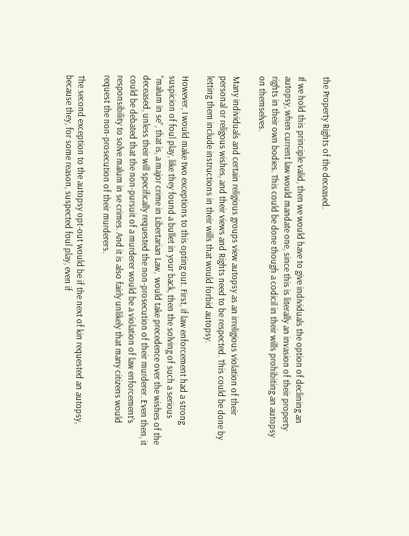the Property Rights of the deceased.

If we hold this principle valid, then we would have to give individuals the option of declining an autopsy, when current law would mandate one, since this is literally an invasion of their property rights in their own bodies. This could be done though a codicil in their wills prohibiting an autopsy on themselves.

Many individuals and certain religious groups view autopsy as an irreligious violation of their personal or religous wishes, and their views and Rights need to be respected. This could be done by letting them include instructions in their wills that would forbid autopsy.

However, I would make two exceptions to this opting out. First, if law enforcement had a strong suspicion of foul play, like they found a bullet in your back, then the solving of such a serious “malum in se”, that is, a major crime in Libertarian Law,  would take precedence over the wishes of the deceased, unless their will specifically requested the non-prosecution of their murderer. Even then, it could be debated that the non-pursuit of a murderer would be a violation of law enforcement’s responsibility to solve malum in se crimes. And it is also fairly unlikely that many citizens would request the non-prosecution of their murderers.

The second exception to the autopsy opt-out would be if the next of kin requested an autopsy, because they, for some reason, suspected foul play, even if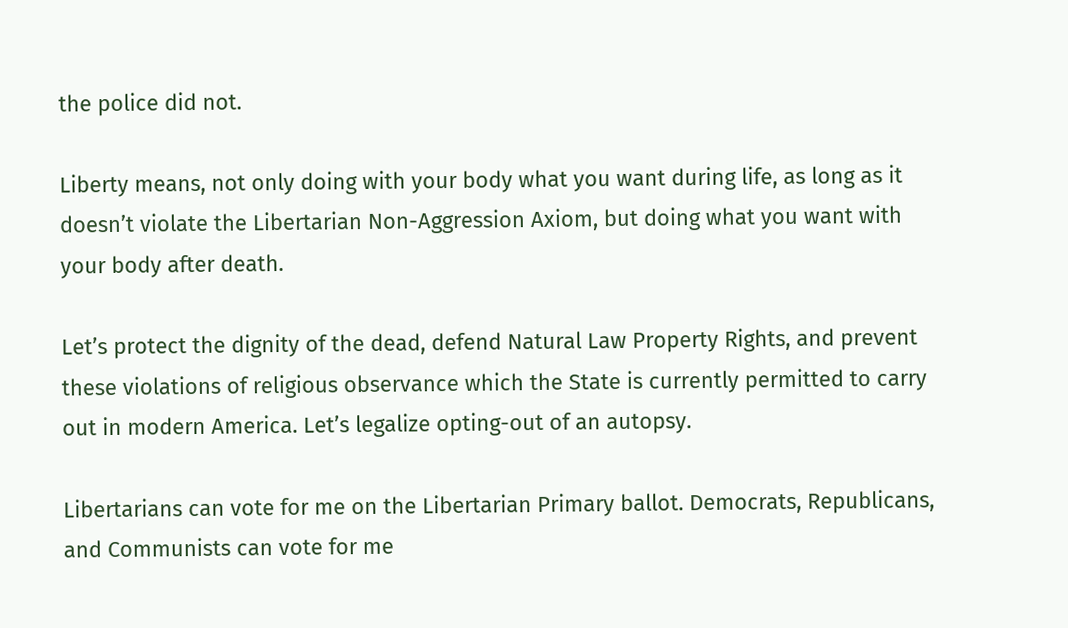the police did not.

Liberty means, not only doing with your body what you want during life, as long as it doesn’t violate the Libertarian Non-Aggression Axiom, but doing what you want with your body after death.

Let’s protect the dignity of the dead, defend Natural Law Property Rights, and prevent these violations of religious observance which the State is currently permitted to carry out in modern America. Let’s legalize opting-out of an autopsy.

Libertarians can vote for me on the Libertarian Primary ballot. Democrats, Republicans, and Communists can vote for me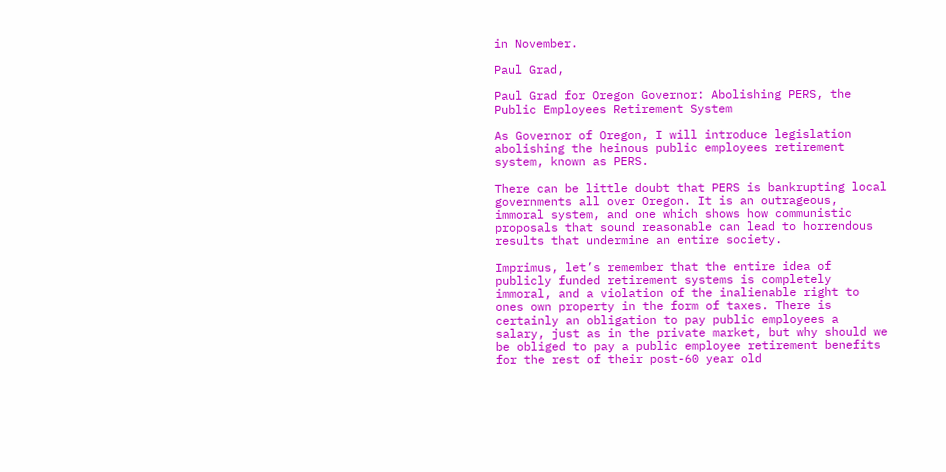in November.

Paul Grad,

Paul Grad for Oregon Governor: Abolishing PERS, the Public Employees Retirement System

As Governor of Oregon, I will introduce legislation abolishing the heinous public employees retirement system, known as PERS.

There can be little doubt that PERS is bankrupting local governments all over Oregon. It is an outrageous, immoral system, and one which shows how communistic proposals that sound reasonable can lead to horrendous results that undermine an entire society.

Imprimus, let’s remember that the entire idea of publicly funded retirement systems is completely immoral, and a violation of the inalienable right to ones own property in the form of taxes. There is certainly an obligation to pay public employees a salary, just as in the private market, but why should we be obliged to pay a public employee retirement benefits for the rest of their post-60 year old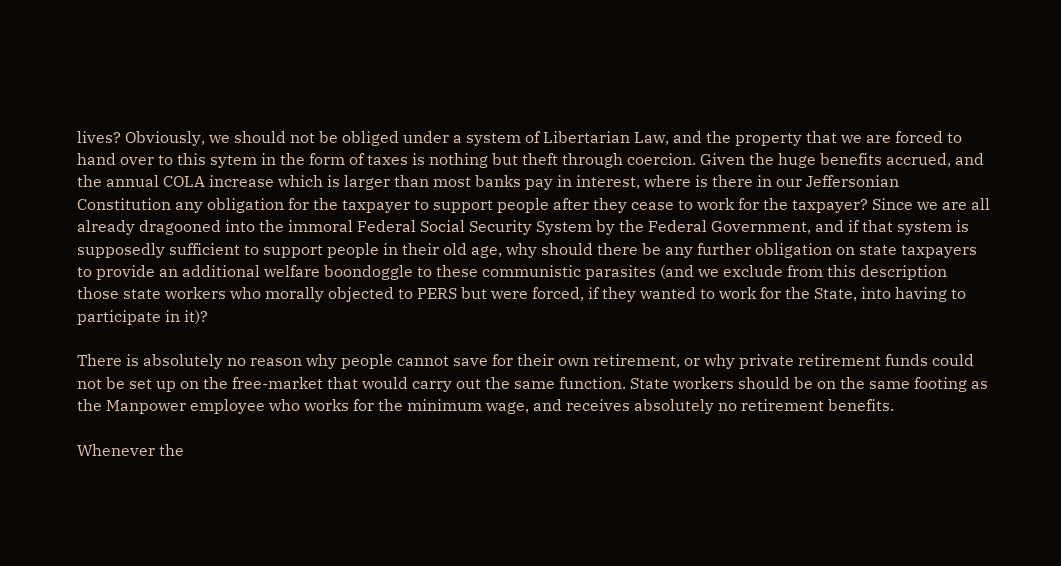lives? Obviously, we should not be obliged under a system of Libertarian Law, and the property that we are forced to hand over to this sytem in the form of taxes is nothing but theft through coercion. Given the huge benefits accrued, and the annual COLA increase which is larger than most banks pay in interest, where is there in our Jeffersonian Constitution any obligation for the taxpayer to support people after they cease to work for the taxpayer? Since we are all already dragooned into the immoral Federal Social Security System by the Federal Government, and if that system is supposedly sufficient to support people in their old age, why should there be any further obligation on state taxpayers to provide an additional welfare boondoggle to these communistic parasites (and we exclude from this description those state workers who morally objected to PERS but were forced, if they wanted to work for the State, into having to participate in it)?

There is absolutely no reason why people cannot save for their own retirement, or why private retirement funds could not be set up on the free-market that would carry out the same function. State workers should be on the same footing as the Manpower employee who works for the minimum wage, and receives absolutely no retirement benefits.

Whenever the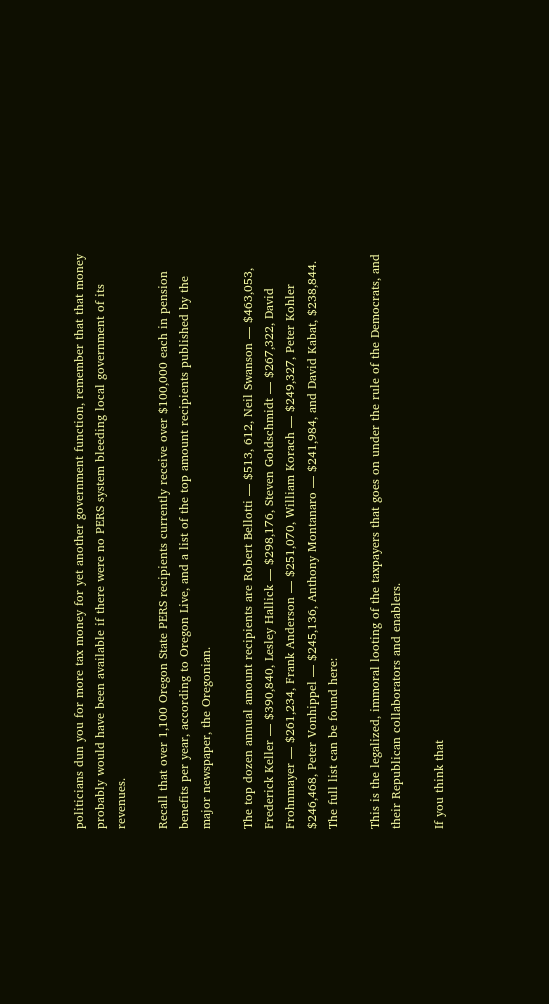politicians dun you for more tax money for yet another government function, remember that that money probably would have been available if there were no PERS system bleeding local government of its revenues.

Recall that over 1,100 Oregon State PERS recipients currently receive over $100,000 each in pension benefits per year, according to Oregon Live, and a list of the top amount recipients published by the major newspaper, the Oregonian.

The top dozen annual amount recipients are Robert Bellotti — $513, 612, Neil Swanson — $463,053, Frederick Keller — $390,840, Lesley Hallick — $298,176, Steven Goldschmidt — $267,322, David Frohnmayer — $261,234, Frank Anderson — $251,070, William Korach — $249,327, Peter Kohler $246,468, Peter Vonhippel — $245,136, Anthony Montanaro — $241,984, and David Kabat, $238,844. The full list can be found here:

This is the legalized, immoral looting of the taxpayers that goes on under the rule of the Democrats, and their Republican collaborators and enablers.

If you think that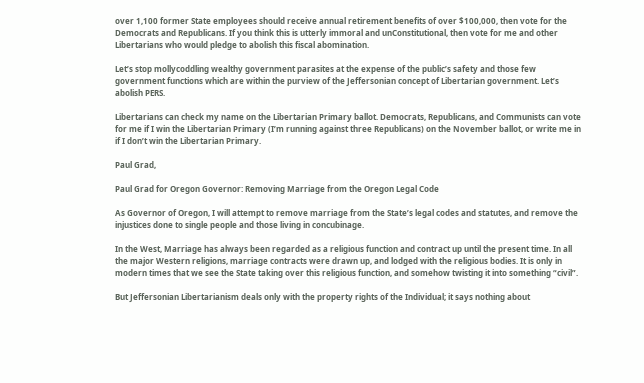over 1,100 former State employees should receive annual retirement benefits of over $100,000, then vote for the Democrats and Republicans. If you think this is utterly immoral and unConstitutional, then vote for me and other Libertarians who would pledge to abolish this fiscal abomination.

Let’s stop mollycoddling wealthy government parasites at the expense of the public’s safety and those few government functions which are within the purview of the Jeffersonian concept of Libertarian government. Let’s abolish PERS.

Libertarians can check my name on the Libertarian Primary ballot. Democrats, Republicans, and Communists can vote for me if I win the Libertarian Primary (I’m running against three Republicans) on the November ballot, or write me in if I don’t win the Libertarian Primary.

Paul Grad,

Paul Grad for Oregon Governor: Removing Marriage from the Oregon Legal Code

As Governor of Oregon, I will attempt to remove marriage from the State’s legal codes and statutes, and remove the injustices done to single people and those living in concubinage.

In the West, Marriage has always been regarded as a religious function and contract up until the present time. In all the major Western religions, marriage contracts were drawn up, and lodged with the religious bodies. It is only in modern times that we see the State taking over this religious function, and somehow twisting it into something “civil”.

But Jeffersonian Libertarianism deals only with the property rights of the Individual; it says nothing about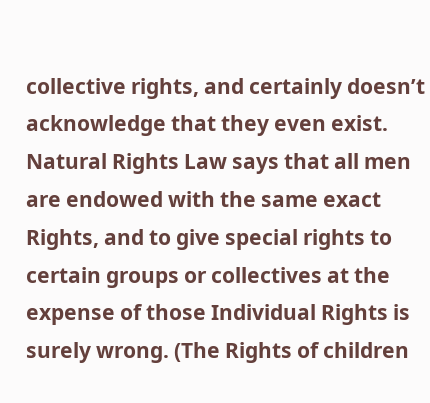collective rights, and certainly doesn’t acknowledge that they even exist. Natural Rights Law says that all men are endowed with the same exact Rights, and to give special rights to certain groups or collectives at the expense of those Individual Rights is surely wrong. (The Rights of children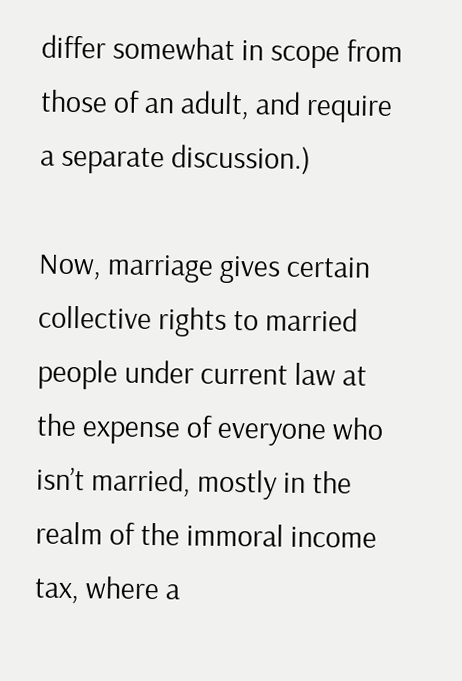differ somewhat in scope from those of an adult, and require a separate discussion.)

Now, marriage gives certain collective rights to married people under current law at the expense of everyone who isn’t married, mostly in the realm of the immoral income tax, where a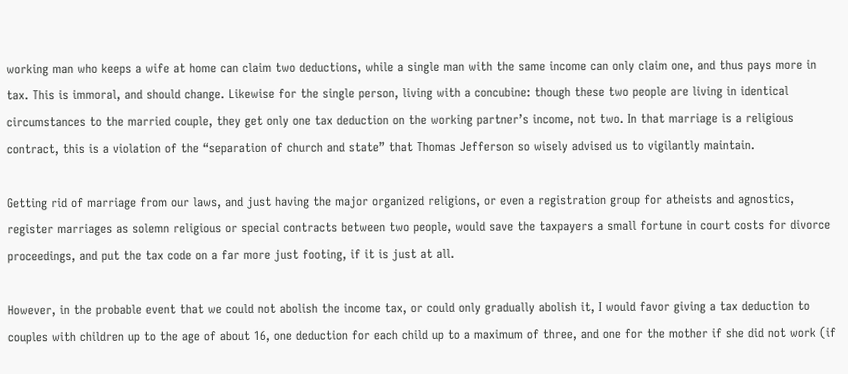working man who keeps a wife at home can claim two deductions, while a single man with the same income can only claim one, and thus pays more in tax. This is immoral, and should change. Likewise for the single person, living with a concubine: though these two people are living in identical circumstances to the married couple, they get only one tax deduction on the working partner’s income, not two. In that marriage is a religious contract, this is a violation of the “separation of church and state” that Thomas Jefferson so wisely advised us to vigilantly maintain.

Getting rid of marriage from our laws, and just having the major organized religions, or even a registration group for atheists and agnostics, register marriages as solemn religious or special contracts between two people, would save the taxpayers a small fortune in court costs for divorce proceedings, and put the tax code on a far more just footing, if it is just at all.

However, in the probable event that we could not abolish the income tax, or could only gradually abolish it, I would favor giving a tax deduction to couples with children up to the age of about 16, one deduction for each child up to a maximum of three, and one for the mother if she did not work (if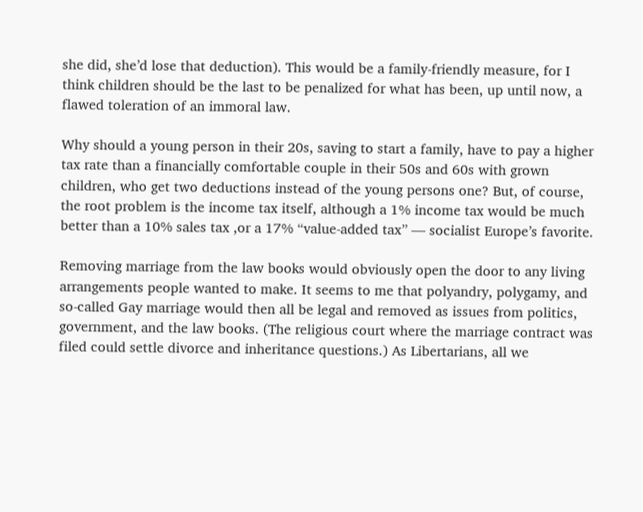she did, she’d lose that deduction). This would be a family-friendly measure, for I think children should be the last to be penalized for what has been, up until now, a flawed toleration of an immoral law.

Why should a young person in their 20s, saving to start a family, have to pay a higher tax rate than a financially comfortable couple in their 50s and 60s with grown children, who get two deductions instead of the young persons one? But, of course, the root problem is the income tax itself, although a 1% income tax would be much better than a 10% sales tax ,or a 17% “value-added tax” — socialist Europe’s favorite.

Removing marriage from the law books would obviously open the door to any living arrangements people wanted to make. It seems to me that polyandry, polygamy, and so-called Gay marriage would then all be legal and removed as issues from politics, government, and the law books. (The religious court where the marriage contract was filed could settle divorce and inheritance questions.) As Libertarians, all we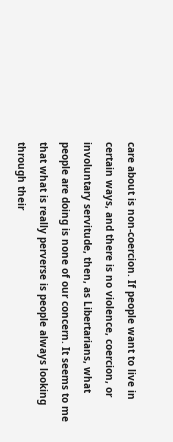care about is non-coercion. If people want to live in certain ways, and there is no violence, coercion, or involuntary servitude, then, as Libertarians, what people are doing is none of our concern. It seems to me that what is really perverse is people always looking through their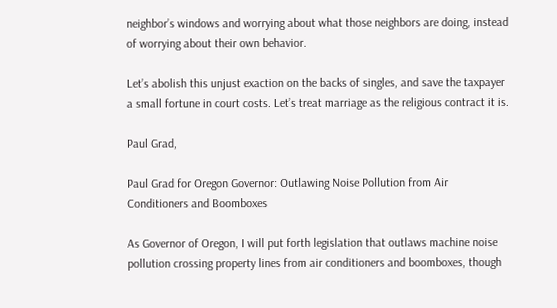neighbor’s windows and worrying about what those neighbors are doing, instead of worrying about their own behavior.

Let’s abolish this unjust exaction on the backs of singles, and save the taxpayer a small fortune in court costs. Let’s treat marriage as the religious contract it is.

Paul Grad,

Paul Grad for Oregon Governor: Outlawing Noise Pollution from Air Conditioners and Boomboxes

As Governor of Oregon, I will put forth legislation that outlaws machine noise pollution crossing property lines from air conditioners and boomboxes, though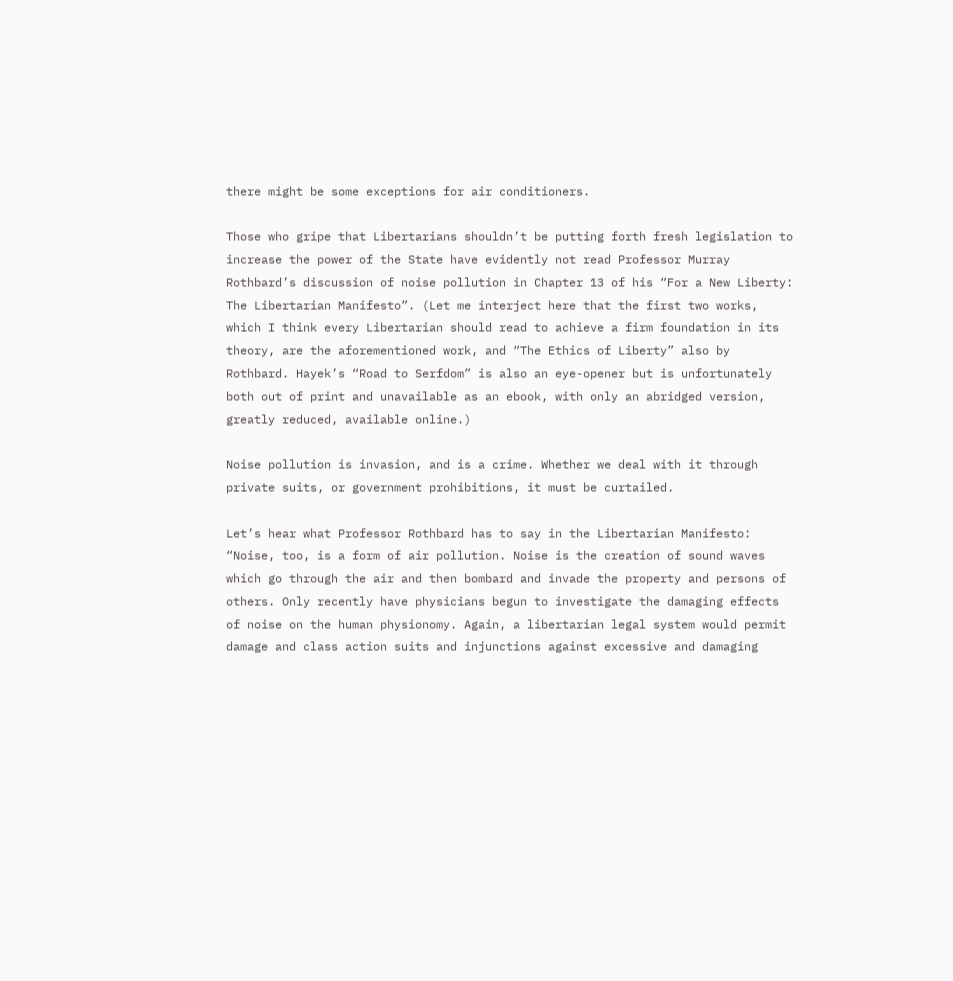there might be some exceptions for air conditioners.

Those who gripe that Libertarians shouldn’t be putting forth fresh legislation to increase the power of the State have evidently not read Professor Murray Rothbard’s discussion of noise pollution in Chapter 13 of his “For a New Liberty: The Libertarian Manifesto”. (Let me interject here that the first two works, which I think every Libertarian should read to achieve a firm foundation in its theory, are the aforementioned work, and “The Ethics of Liberty” also by Rothbard. Hayek’s “Road to Serfdom” is also an eye-opener but is unfortunately both out of print and unavailable as an ebook, with only an abridged version, greatly reduced, available online.)

Noise pollution is invasion, and is a crime. Whether we deal with it through private suits, or government prohibitions, it must be curtailed.

Let’s hear what Professor Rothbard has to say in the Libertarian Manifesto: “Noise, too, is a form of air pollution. Noise is the creation of sound waves which go through the air and then bombard and invade the property and persons of others. Only recently have physicians begun to investigate the damaging effects of noise on the human physionomy. Again, a libertarian legal system would permit damage and class action suits and injunctions against excessive and damaging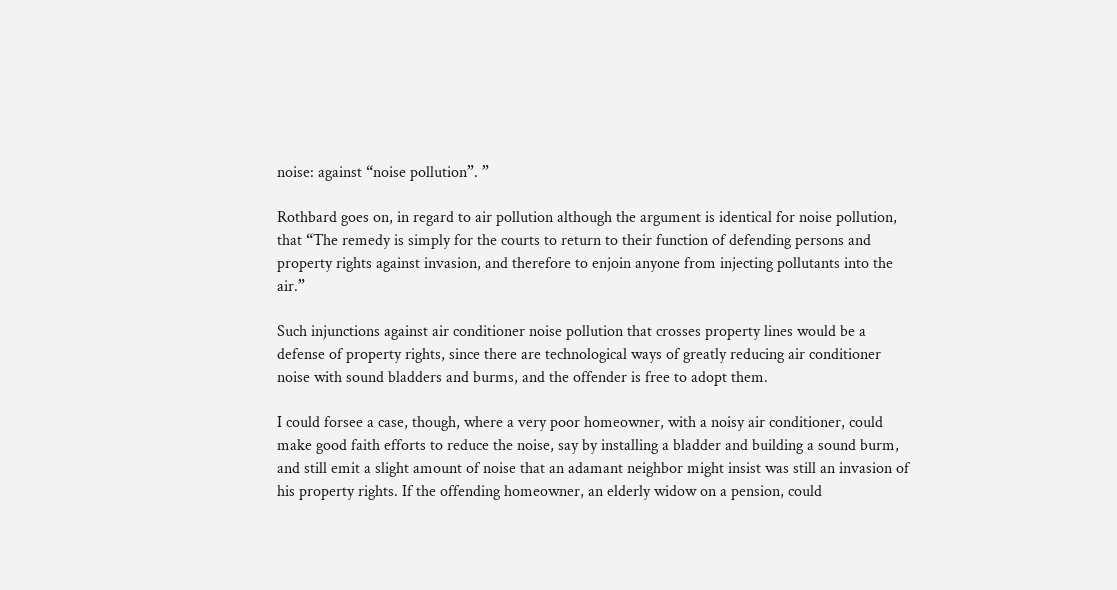noise: against “noise pollution”. ”

Rothbard goes on, in regard to air pollution although the argument is identical for noise pollution, that “The remedy is simply for the courts to return to their function of defending persons and property rights against invasion, and therefore to enjoin anyone from injecting pollutants into the air.”

Such injunctions against air conditioner noise pollution that crosses property lines would be a defense of property rights, since there are technological ways of greatly reducing air conditioner noise with sound bladders and burms, and the offender is free to adopt them.

I could forsee a case, though, where a very poor homeowner, with a noisy air conditioner, could make good faith efforts to reduce the noise, say by installing a bladder and building a sound burm, and still emit a slight amount of noise that an adamant neighbor might insist was still an invasion of his property rights. If the offending homeowner, an elderly widow on a pension, could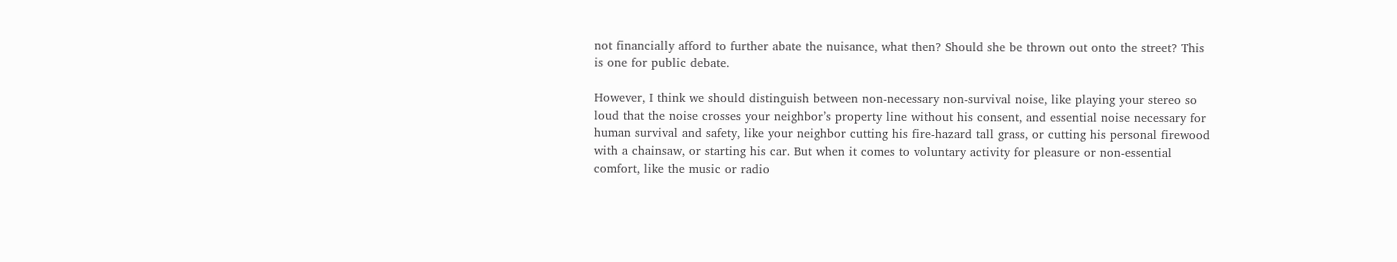not financially afford to further abate the nuisance, what then? Should she be thrown out onto the street? This is one for public debate.

However, I think we should distinguish between non-necessary non-survival noise, like playing your stereo so loud that the noise crosses your neighbor’s property line without his consent, and essential noise necessary for human survival and safety, like your neighbor cutting his fire-hazard tall grass, or cutting his personal firewood with a chainsaw, or starting his car. But when it comes to voluntary activity for pleasure or non-essential comfort, like the music or radio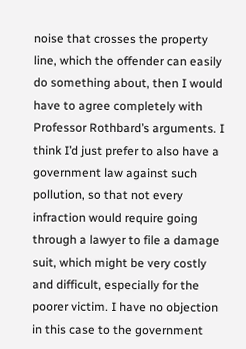noise that crosses the property line, which the offender can easily do something about, then I would have to agree completely with Professor Rothbard’s arguments. I think I’d just prefer to also have a government law against such pollution, so that not every infraction would require going through a lawyer to file a damage suit, which might be very costly and difficult, especially for the poorer victim. I have no objection in this case to the government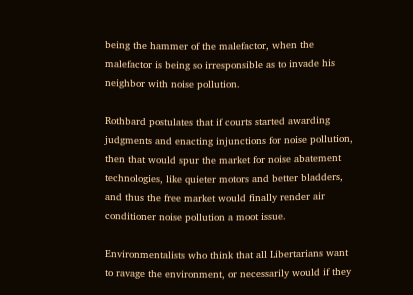being the hammer of the malefactor, when the malefactor is being so irresponsible as to invade his neighbor with noise pollution.

Rothbard postulates that if courts started awarding judgments and enacting injunctions for noise pollution, then that would spur the market for noise abatement technologies, like quieter motors and better bladders, and thus the free market would finally render air conditioner noise pollution a moot issue.

Environmentalists who think that all Libertarians want to ravage the environment, or necessarily would if they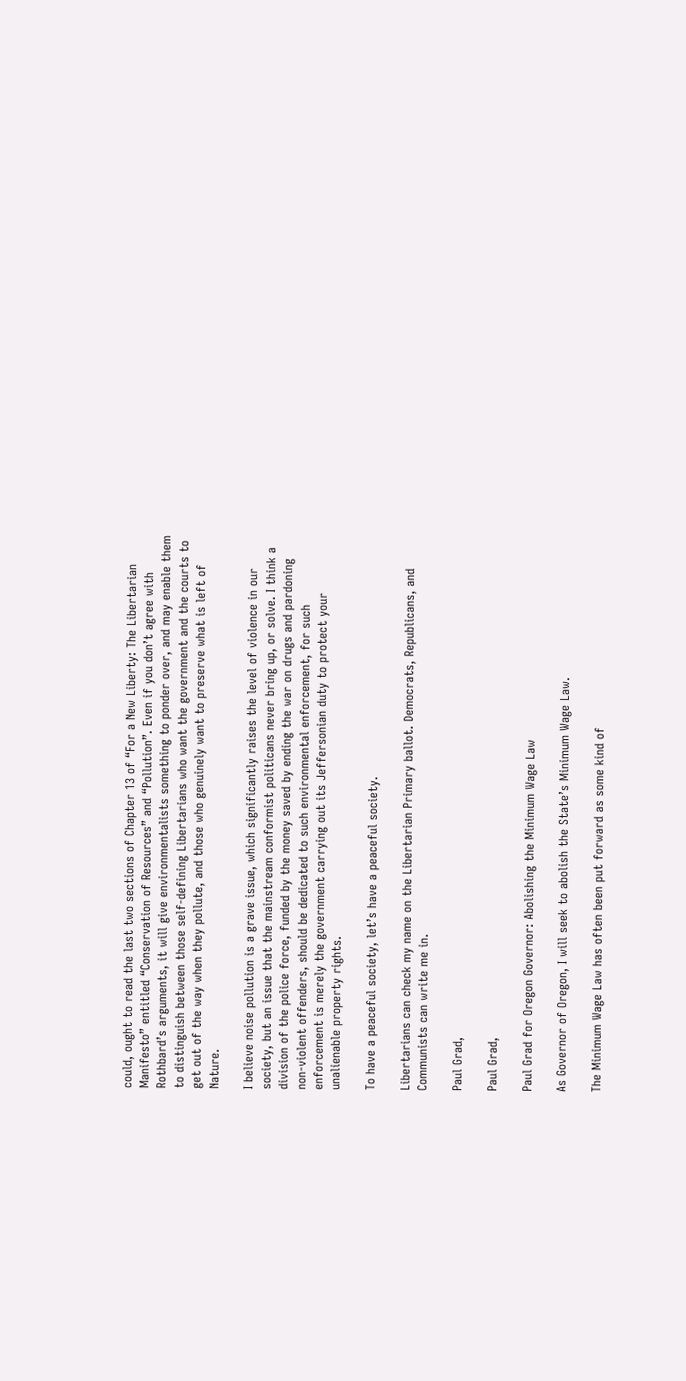could, ought to read the last two sections of Chapter 13 of “For a New Liberty: The Libertarian Manifesto” entitled “Conservation of Resources” and “Pollution”. Even if you don’t agree with Rothbard’s arguments, it will give environmentalists something to ponder over, and may enable them to distinguish between those self-defining Libertarians who want the government and the courts to get out of the way when they pollute, and those who genuinely want to preserve what is left of Nature.

I believe noise pollution is a grave issue, which significantly raises the level of violence in our society, but an issue that the mainstream conformist politicans never bring up, or solve. I think a division of the police force, funded by the money saved by ending the war on drugs and pardoning non-violent offenders, should be dedicated to such environmental enforcement, for such enforcement is merely the government carrying out its Jeffersonian duty to protect your unalienable property rights.

To have a peaceful society, let’s have a peaceful society.

Libertarians can check my name on the Libertarian Primary ballot. Democrats, Republicans, and Communists can write me in.

Paul Grad,

Paul Grad,

Paul Grad for Oregon Governor: Abolishing the Minimum Wage Law

As Governor of Oregon, I will seek to abolish the State’s Minimum Wage Law.

The Minimum Wage Law has often been put forward as some kind of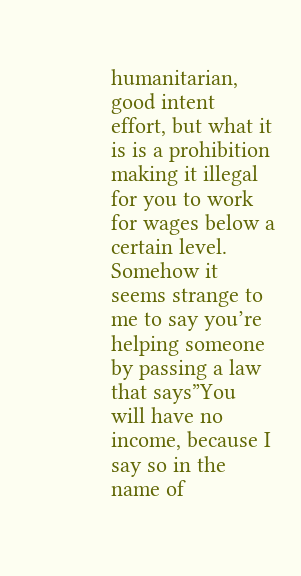humanitarian, good intent effort, but what it is is a prohibition making it illegal for you to work for wages below a certain level. Somehow it seems strange to me to say you’re helping someone by passing a law that says”You will have no income, because I say so in the name of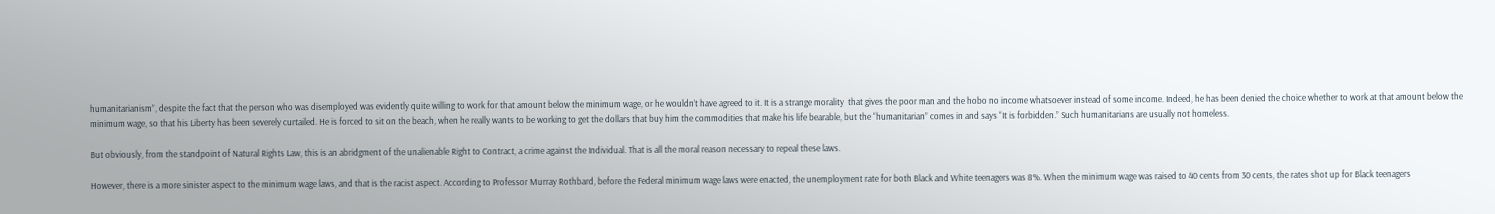humanitarianism”, despite the fact that the person who was disemployed was evidently quite willing to work for that amount below the minimum wage, or he wouldn’t have agreed to it. It is a strange morality  that gives the poor man and the hobo no income whatsoever instead of some income. Indeed, he has been denied the choice whether to work at that amount below the minimum wage, so that his Liberty has been severely curtailed. He is forced to sit on the beach, when he really wants to be working to get the dollars that buy him the commodities that make his life bearable, but the “humanitarian” comes in and says “It is forbidden.” Such humanitarians are usually not homeless.

But obviously, from the standpoint of Natural Rights Law, this is an abridgment of the unalienable Right to Contract, a crime against the Individual. That is all the moral reason necessary to repeal these laws.

However, there is a more sinister aspect to the minimum wage laws, and that is the racist aspect. According to Professor Murray Rothbard, before the Federal minimum wage laws were enacted, the unemployment rate for both Black and White teenagers was 8%. When the minimum wage was raised to 40 cents from 30 cents, the rates shot up for Black teenagers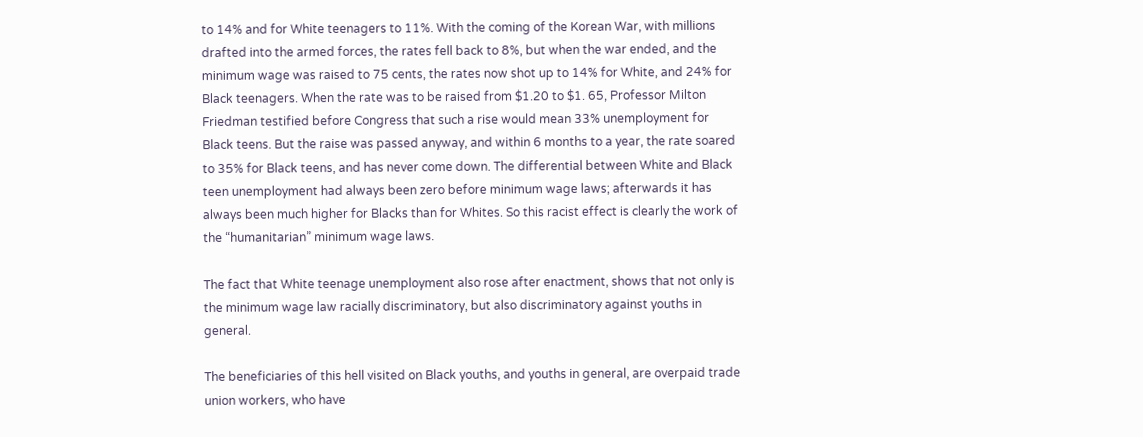to 14% and for White teenagers to 11%. With the coming of the Korean War, with millions drafted into the armed forces, the rates fell back to 8%, but when the war ended, and the minimum wage was raised to 75 cents, the rates now shot up to 14% for White, and 24% for Black teenagers. When the rate was to be raised from $1.20 to $1. 65, Professor Milton Friedman testified before Congress that such a rise would mean 33% unemployment for Black teens. But the raise was passed anyway, and within 6 months to a year, the rate soared to 35% for Black teens, and has never come down. The differential between White and Black teen unemployment had always been zero before minimum wage laws; afterwards it has always been much higher for Blacks than for Whites. So this racist effect is clearly the work of the “humanitarian” minimum wage laws.

The fact that White teenage unemployment also rose after enactment, shows that not only is the minimum wage law racially discriminatory, but also discriminatory against youths in general.

The beneficiaries of this hell visited on Black youths, and youths in general, are overpaid trade union workers, who have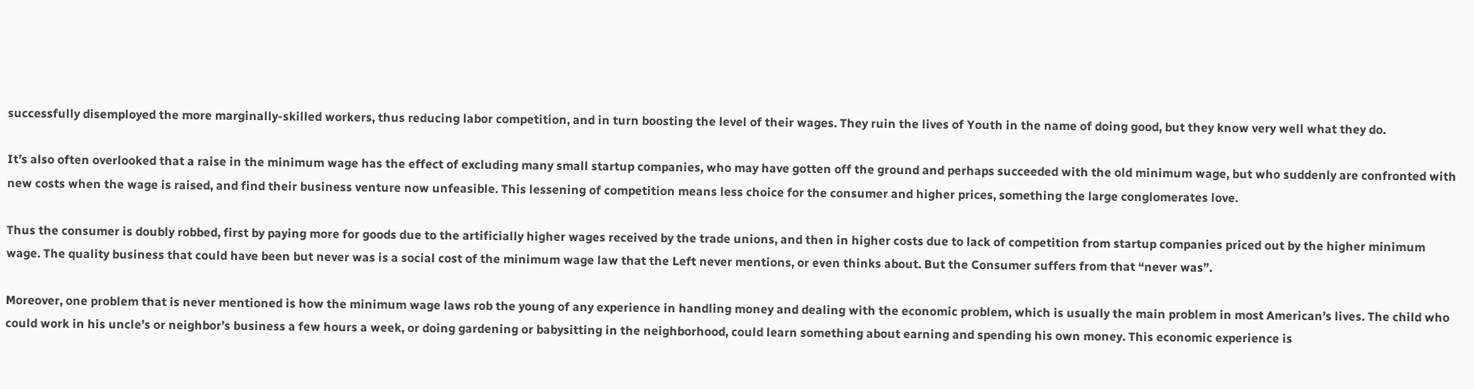successfully disemployed the more marginally-skilled workers, thus reducing labor competition, and in turn boosting the level of their wages. They ruin the lives of Youth in the name of doing good, but they know very well what they do.

It’s also often overlooked that a raise in the minimum wage has the effect of excluding many small startup companies, who may have gotten off the ground and perhaps succeeded with the old minimum wage, but who suddenly are confronted with new costs when the wage is raised, and find their business venture now unfeasible. This lessening of competition means less choice for the consumer and higher prices, something the large conglomerates love.

Thus the consumer is doubly robbed, first by paying more for goods due to the artificially higher wages received by the trade unions, and then in higher costs due to lack of competition from startup companies priced out by the higher minimum wage. The quality business that could have been but never was is a social cost of the minimum wage law that the Left never mentions, or even thinks about. But the Consumer suffers from that “never was”.

Moreover, one problem that is never mentioned is how the minimum wage laws rob the young of any experience in handling money and dealing with the economic problem, which is usually the main problem in most American’s lives. The child who could work in his uncle’s or neighbor’s business a few hours a week, or doing gardening or babysitting in the neighborhood, could learn something about earning and spending his own money. This economic experience is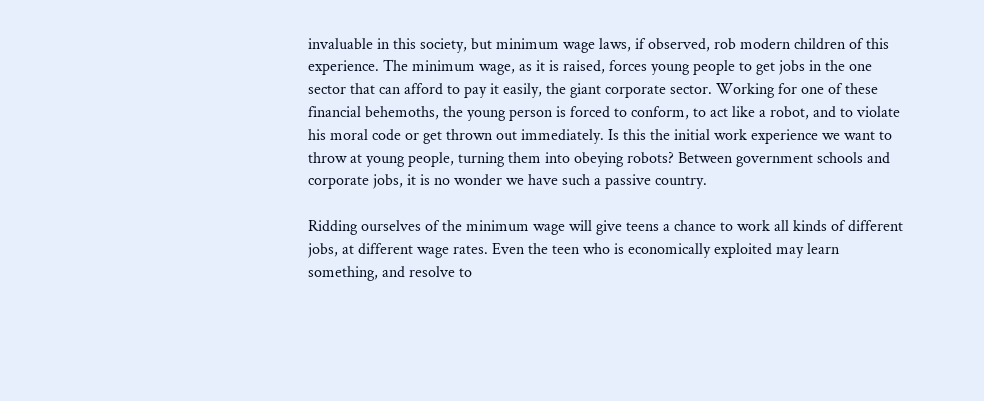invaluable in this society, but minimum wage laws, if observed, rob modern children of this experience. The minimum wage, as it is raised, forces young people to get jobs in the one sector that can afford to pay it easily, the giant corporate sector. Working for one of these financial behemoths, the young person is forced to conform, to act like a robot, and to violate his moral code or get thrown out immediately. Is this the initial work experience we want to throw at young people, turning them into obeying robots? Between government schools and corporate jobs, it is no wonder we have such a passive country.

Ridding ourselves of the minimum wage will give teens a chance to work all kinds of different jobs, at different wage rates. Even the teen who is economically exploited may learn something, and resolve to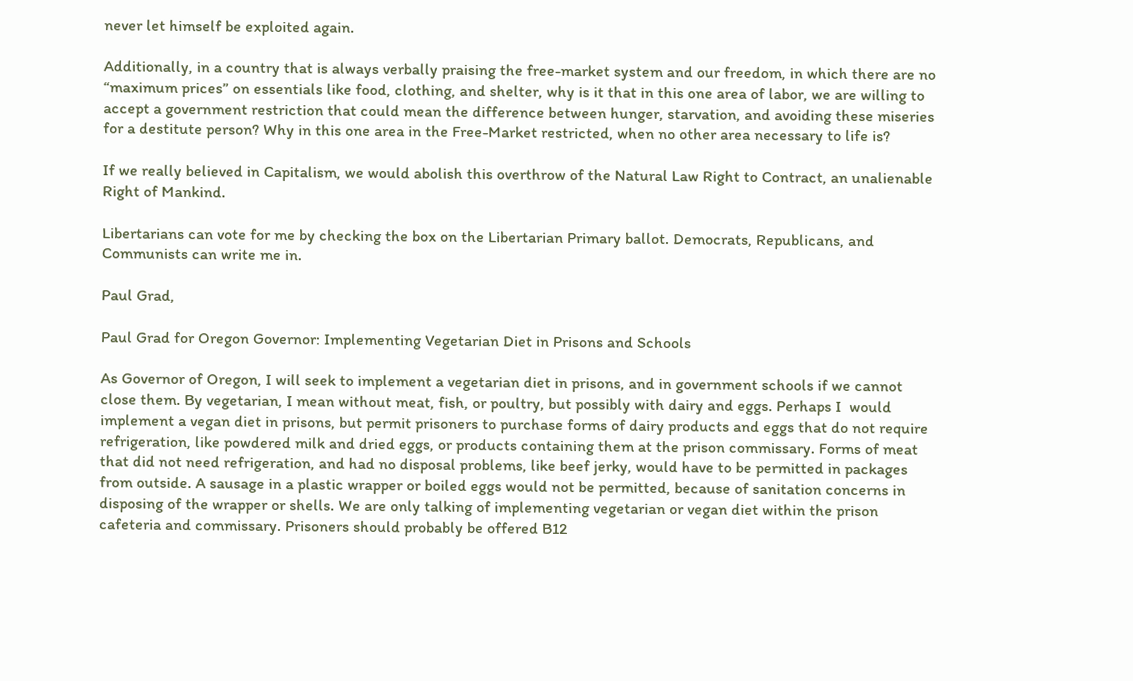never let himself be exploited again.

Additionally, in a country that is always verbally praising the free-market system and our freedom, in which there are no “maximum prices” on essentials like food, clothing, and shelter, why is it that in this one area of labor, we are willing to accept a government restriction that could mean the difference between hunger, starvation, and avoiding these miseries for a destitute person? Why in this one area in the Free-Market restricted, when no other area necessary to life is?

If we really believed in Capitalism, we would abolish this overthrow of the Natural Law Right to Contract, an unalienable Right of Mankind.

Libertarians can vote for me by checking the box on the Libertarian Primary ballot. Democrats, Republicans, and Communists can write me in.

Paul Grad,

Paul Grad for Oregon Governor: Implementing Vegetarian Diet in Prisons and Schools

As Governor of Oregon, I will seek to implement a vegetarian diet in prisons, and in government schools if we cannot close them. By vegetarian, I mean without meat, fish, or poultry, but possibly with dairy and eggs. Perhaps I  would implement a vegan diet in prisons, but permit prisoners to purchase forms of dairy products and eggs that do not require refrigeration, like powdered milk and dried eggs, or products containing them at the prison commissary. Forms of meat that did not need refrigeration, and had no disposal problems, like beef jerky, would have to be permitted in packages from outside. A sausage in a plastic wrapper or boiled eggs would not be permitted, because of sanitation concerns in disposing of the wrapper or shells. We are only talking of implementing vegetarian or vegan diet within the prison cafeteria and commissary. Prisoners should probably be offered B12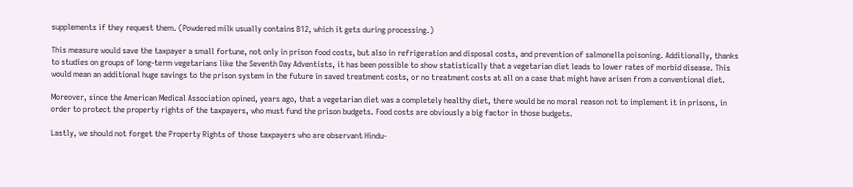supplements if they request them. (Powdered milk usually contains B12, which it gets during processing.)

This measure would save the taxpayer a small fortune, not only in prison food costs, but also in refrigeration and disposal costs, and prevention of salmonella poisoning. Additionally, thanks to studies on groups of long-term vegetarians like the Seventh Day Adventists, it has been possible to show statistically that a vegetarian diet leads to lower rates of morbid disease. This would mean an additional huge savings to the prison system in the future in saved treatment costs, or no treatment costs at all on a case that might have arisen from a conventional diet.

Moreover, since the American Medical Association opined, years ago, that a vegetarian diet was a completely healthy diet, there would be no moral reason not to implement it in prisons, in order to protect the property rights of the taxpayers, who must fund the prison budgets. Food costs are obviously a big factor in those budgets.

Lastly, we should not forget the Property Rights of those taxpayers who are observant Hindu-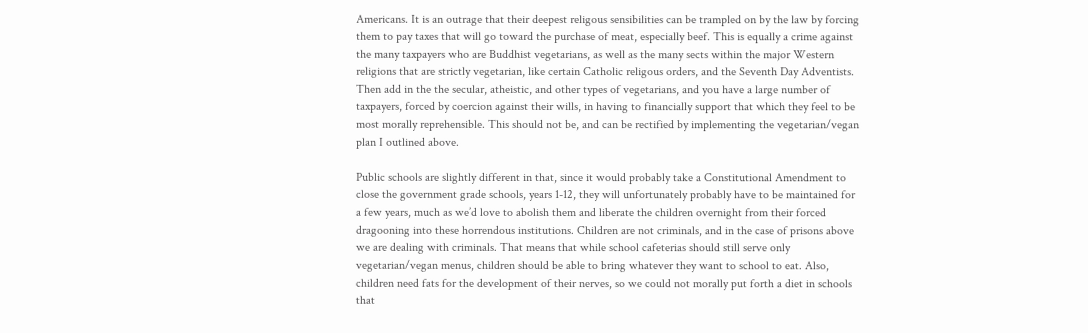Americans. It is an outrage that their deepest religous sensibilities can be trampled on by the law by forcing them to pay taxes that will go toward the purchase of meat, especially beef. This is equally a crime against the many taxpayers who are Buddhist vegetarians, as well as the many sects within the major Western religions that are strictly vegetarian, like certain Catholic religous orders, and the Seventh Day Adventists. Then add in the the secular, atheistic, and other types of vegetarians, and you have a large number of taxpayers, forced by coercion against their wills, in having to financially support that which they feel to be most morally reprehensible. This should not be, and can be rectified by implementing the vegetarian/vegan plan I outlined above.

Public schools are slightly different in that, since it would probably take a Constitutional Amendment to close the government grade schools, years 1-12, they will unfortunately probably have to be maintained for a few years, much as we’d love to abolish them and liberate the children overnight from their forced dragooning into these horrendous institutions. Children are not criminals, and in the case of prisons above we are dealing with criminals. That means that while school cafeterias should still serve only vegetarian/vegan menus, children should be able to bring whatever they want to school to eat. Also, children need fats for the development of their nerves, so we could not morally put forth a diet in schools that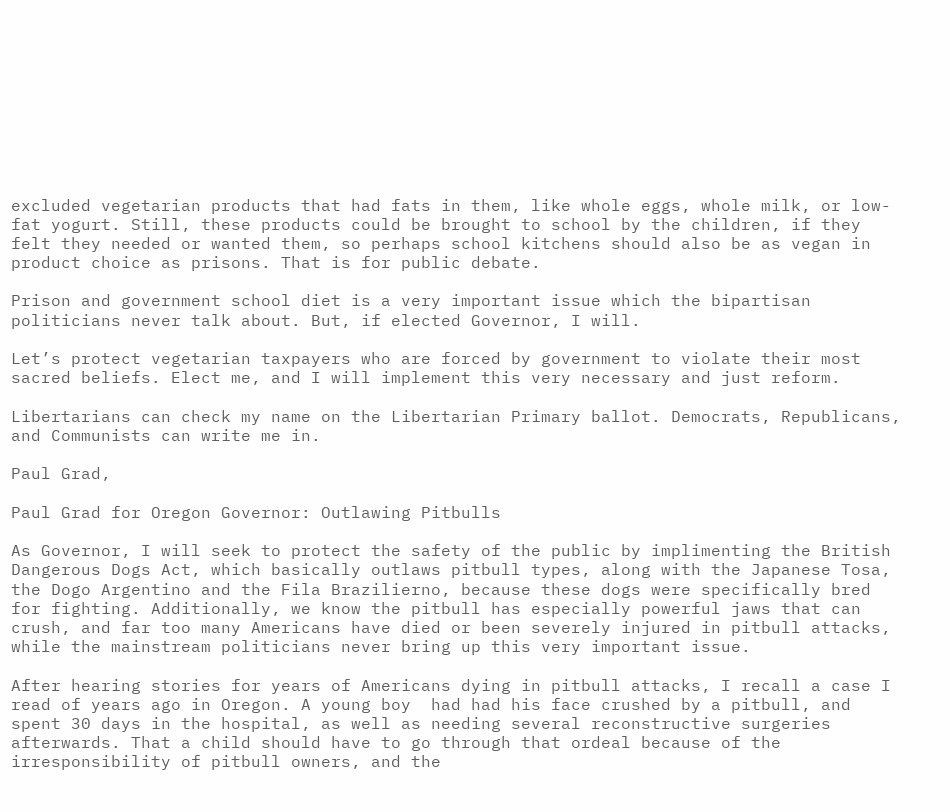excluded vegetarian products that had fats in them, like whole eggs, whole milk, or low-fat yogurt. Still, these products could be brought to school by the children, if they felt they needed or wanted them, so perhaps school kitchens should also be as vegan in product choice as prisons. That is for public debate.

Prison and government school diet is a very important issue which the bipartisan politicians never talk about. But, if elected Governor, I will.

Let’s protect vegetarian taxpayers who are forced by government to violate their most sacred beliefs. Elect me, and I will implement this very necessary and just reform.

Libertarians can check my name on the Libertarian Primary ballot. Democrats, Republicans, and Communists can write me in.

Paul Grad,

Paul Grad for Oregon Governor: Outlawing Pitbulls

As Governor, I will seek to protect the safety of the public by implimenting the British Dangerous Dogs Act, which basically outlaws pitbull types, along with the Japanese Tosa, the Dogo Argentino and the Fila Brazilierno, because these dogs were specifically bred for fighting. Additionally, we know the pitbull has especially powerful jaws that can crush, and far too many Americans have died or been severely injured in pitbull attacks, while the mainstream politicians never bring up this very important issue.

After hearing stories for years of Americans dying in pitbull attacks, I recall a case I read of years ago in Oregon. A young boy  had had his face crushed by a pitbull, and spent 30 days in the hospital, as well as needing several reconstructive surgeries afterwards. That a child should have to go through that ordeal because of the irresponsibility of pitbull owners, and the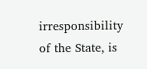irresponsibility of the State, is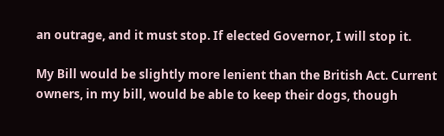an outrage, and it must stop. If elected Governor, I will stop it.

My Bill would be slightly more lenient than the British Act. Current owners, in my bill, would be able to keep their dogs, though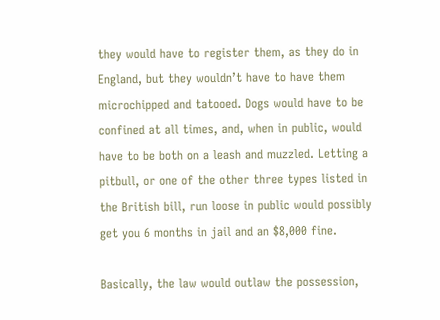they would have to register them, as they do in England, but they wouldn’t have to have them microchipped and tatooed. Dogs would have to be confined at all times, and, when in public, would have to be both on a leash and muzzled. Letting a pitbull, or one of the other three types listed in the British bill, run loose in public would possibly get you 6 months in jail and an $8,000 fine.

Basically, the law would outlaw the possession,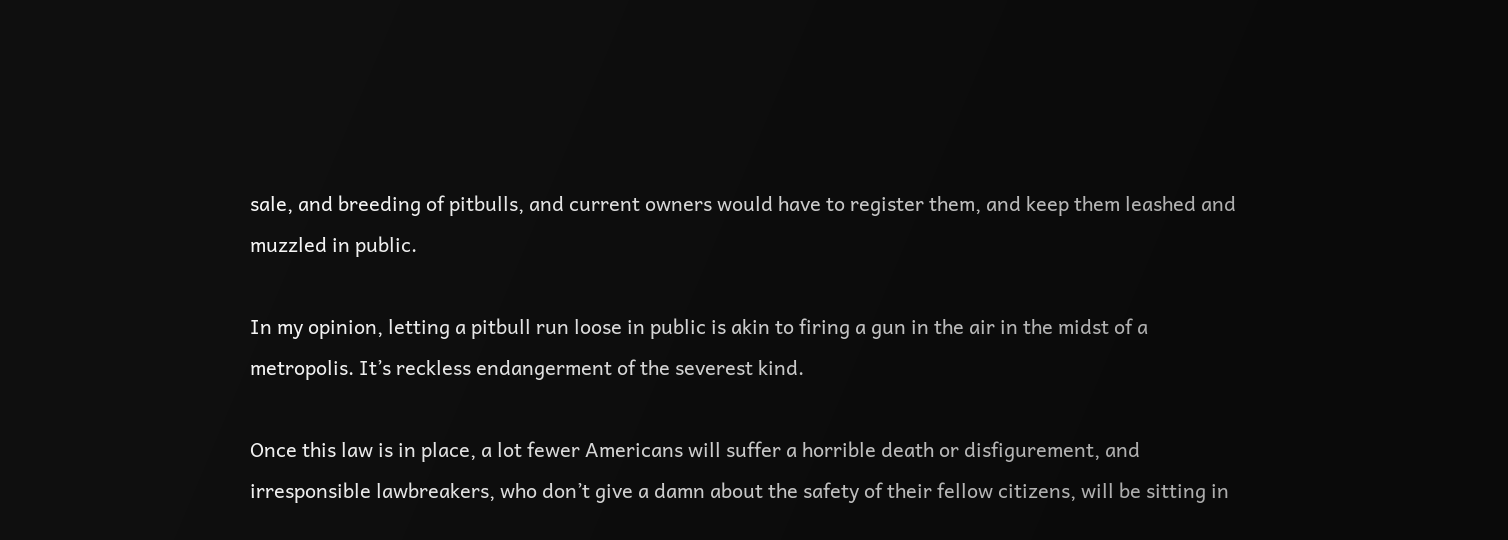sale, and breeding of pitbulls, and current owners would have to register them, and keep them leashed and muzzled in public.

In my opinion, letting a pitbull run loose in public is akin to firing a gun in the air in the midst of a metropolis. It’s reckless endangerment of the severest kind.

Once this law is in place, a lot fewer Americans will suffer a horrible death or disfigurement, and irresponsible lawbreakers, who don’t give a damn about the safety of their fellow citizens, will be sitting in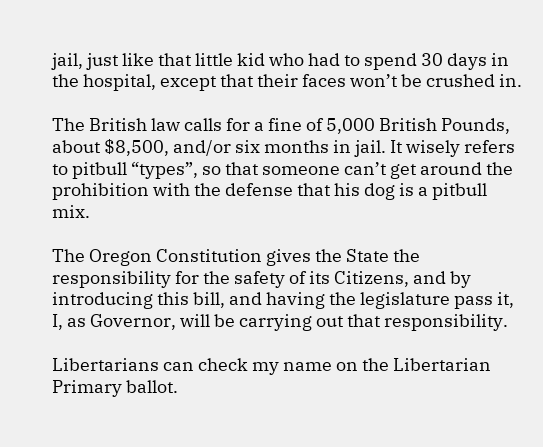jail, just like that little kid who had to spend 30 days in the hospital, except that their faces won’t be crushed in.

The British law calls for a fine of 5,000 British Pounds, about $8,500, and/or six months in jail. It wisely refers to pitbull “types”, so that someone can’t get around the prohibition with the defense that his dog is a pitbull mix.

The Oregon Constitution gives the State the responsibility for the safety of its Citizens, and by introducing this bill, and having the legislature pass it, I, as Governor, will be carrying out that responsibility.

Libertarians can check my name on the Libertarian Primary ballot.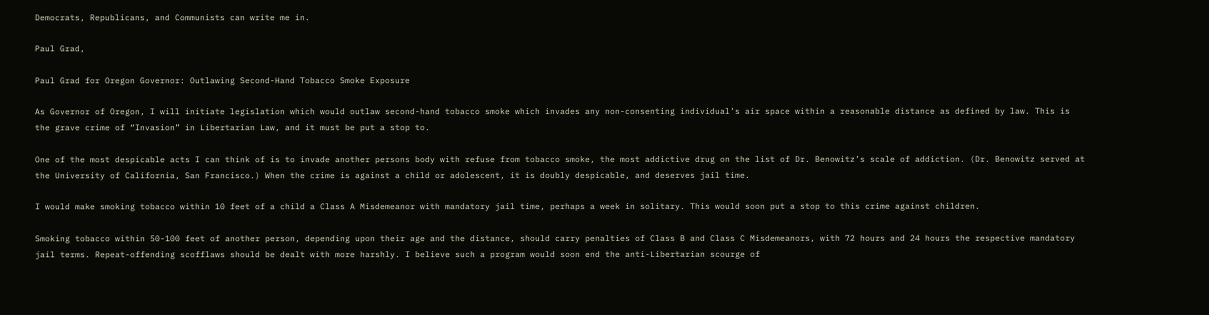Democrats, Republicans, and Communists can write me in.

Paul Grad,

Paul Grad for Oregon Governor: Outlawing Second-Hand Tobacco Smoke Exposure

As Governor of Oregon, I will initiate legislation which would outlaw second-hand tobacco smoke which invades any non-consenting individual’s air space within a reasonable distance as defined by law. This is the grave crime of “Invasion” in Libertarian Law, and it must be put a stop to.

One of the most despicable acts I can think of is to invade another persons body with refuse from tobacco smoke, the most addictive drug on the list of Dr. Benowitz’s scale of addiction. (Dr. Benowitz served at the University of California, San Francisco.) When the crime is against a child or adolescent, it is doubly despicable, and deserves jail time.

I would make smoking tobacco within 10 feet of a child a Class A Misdemeanor with mandatory jail time, perhaps a week in solitary. This would soon put a stop to this crime against children.

Smoking tobacco within 50-100 feet of another person, depending upon their age and the distance, should carry penalties of Class B and Class C Misdemeanors, with 72 hours and 24 hours the respective mandatory jail terms. Repeat-offending scofflaws should be dealt with more harshly. I believe such a program would soon end the anti-Libertarian scourge of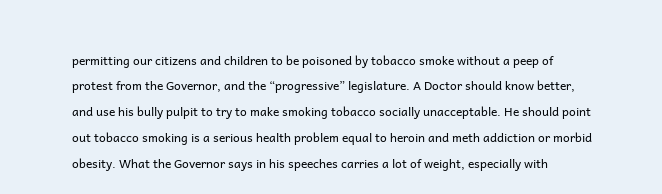permitting our citizens and children to be poisoned by tobacco smoke without a peep of protest from the Governor, and the “progressive” legislature. A Doctor should know better, and use his bully pulpit to try to make smoking tobacco socially unacceptable. He should point out tobacco smoking is a serious health problem equal to heroin and meth addiction or morbid obesity. What the Governor says in his speeches carries a lot of weight, especially with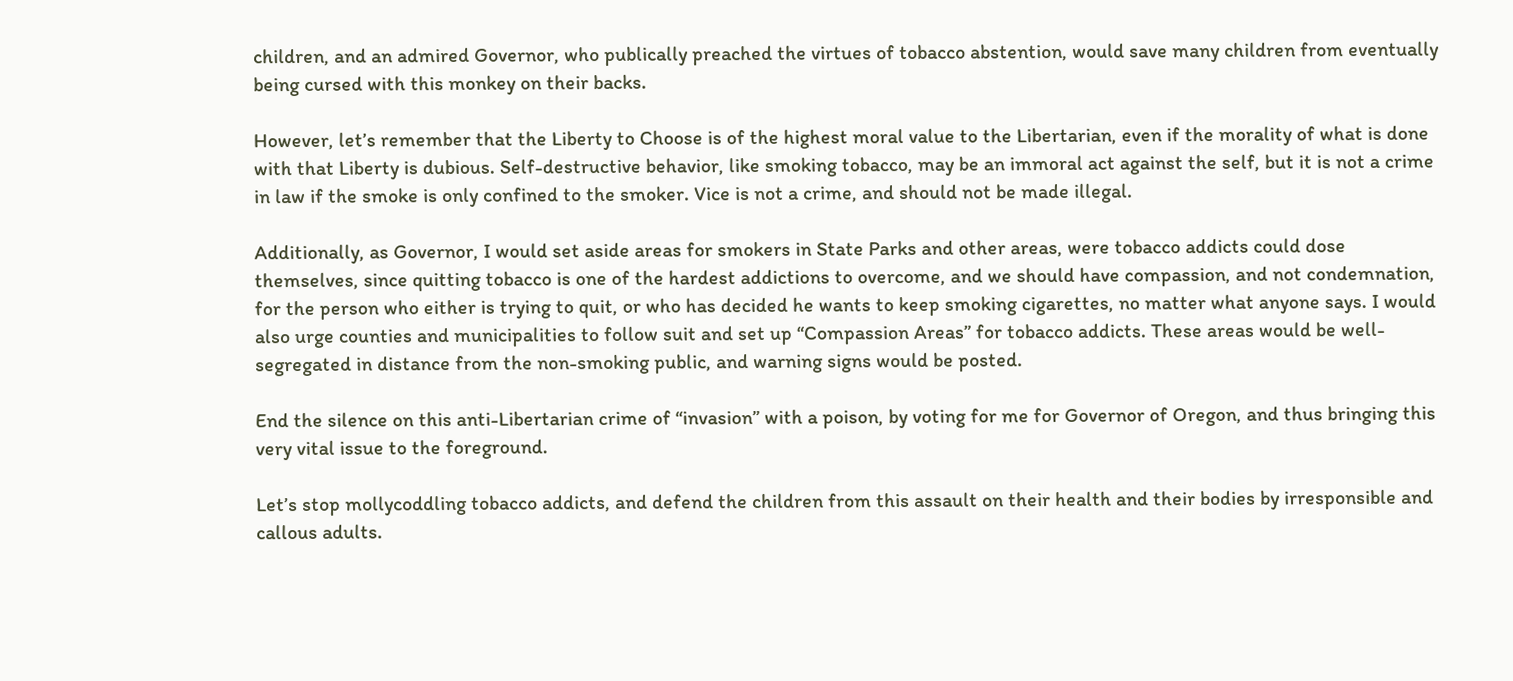children, and an admired Governor, who publically preached the virtues of tobacco abstention, would save many children from eventually being cursed with this monkey on their backs.

However, let’s remember that the Liberty to Choose is of the highest moral value to the Libertarian, even if the morality of what is done with that Liberty is dubious. Self-destructive behavior, like smoking tobacco, may be an immoral act against the self, but it is not a crime in law if the smoke is only confined to the smoker. Vice is not a crime, and should not be made illegal.

Additionally, as Governor, I would set aside areas for smokers in State Parks and other areas, were tobacco addicts could dose themselves, since quitting tobacco is one of the hardest addictions to overcome, and we should have compassion, and not condemnation, for the person who either is trying to quit, or who has decided he wants to keep smoking cigarettes, no matter what anyone says. I would also urge counties and municipalities to follow suit and set up “Compassion Areas” for tobacco addicts. These areas would be well-segregated in distance from the non-smoking public, and warning signs would be posted.

End the silence on this anti-Libertarian crime of “invasion” with a poison, by voting for me for Governor of Oregon, and thus bringing this very vital issue to the foreground.

Let’s stop mollycoddling tobacco addicts, and defend the children from this assault on their health and their bodies by irresponsible and callous adults.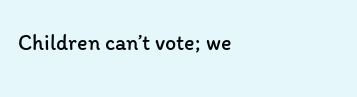Children can’t vote; we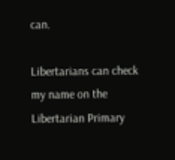can.

Libertarians can check my name on the Libertarian Primary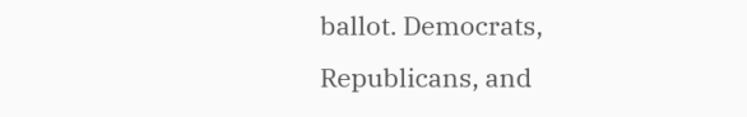ballot. Democrats, Republicans, and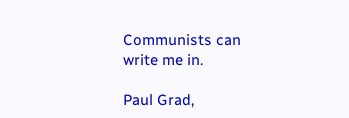Communists can write me in.

Paul Grad,